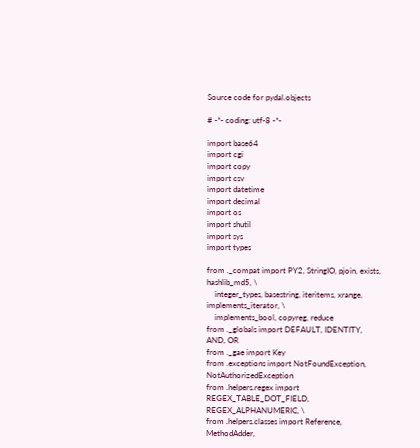Source code for pydal.objects

# -*- coding: utf-8 -*-

import base64
import cgi
import copy
import csv
import datetime
import decimal
import os
import shutil
import sys
import types

from ._compat import PY2, StringIO, pjoin, exists, hashlib_md5, \
    integer_types, basestring, iteritems, xrange, implements_iterator, \
    implements_bool, copyreg, reduce
from ._globals import DEFAULT, IDENTITY, AND, OR
from ._gae import Key
from .exceptions import NotFoundException, NotAuthorizedException
from .helpers.regex import REGEX_TABLE_DOT_FIELD, REGEX_ALPHANUMERIC, \
from .helpers.classes import Reference, MethodAdder,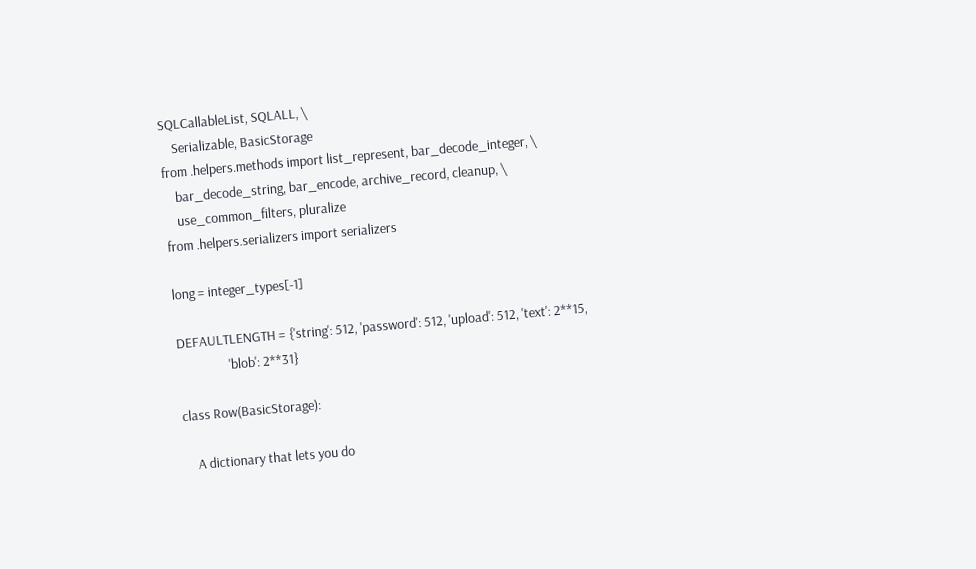SQLCallableList, SQLALL, \
    Serializable, BasicStorage
from .helpers.methods import list_represent, bar_decode_integer, \
    bar_decode_string, bar_encode, archive_record, cleanup, \
    use_common_filters, pluralize
from .helpers.serializers import serializers

long = integer_types[-1]

DEFAULTLENGTH = {'string': 512, 'password': 512, 'upload': 512, 'text': 2**15,
                 'blob': 2**31}

class Row(BasicStorage):

    A dictionary that lets you do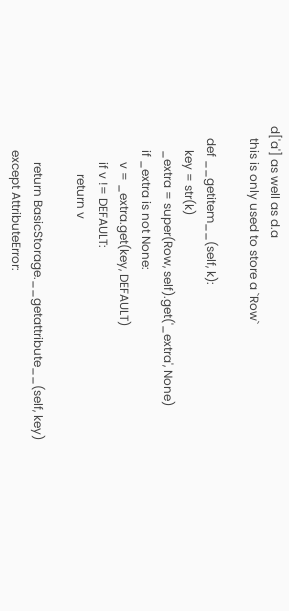d['a'] as well as d.a
    this is only used to store a `Row`

    def __getitem__(self, k):
        key = str(k)
        _extra = super(Row, self).get('_extra', None)
        if _extra is not None:
            v = _extra.get(key, DEFAULT)
            if v != DEFAULT:
                return v

            return BasicStorage.__getattribute__(self, key)
        except AttributeError: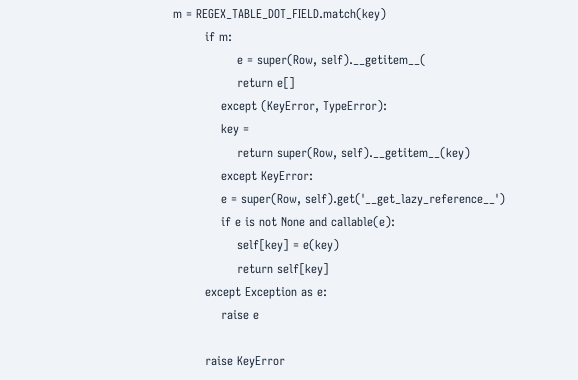m = REGEX_TABLE_DOT_FIELD.match(key)
        if m:
                e = super(Row, self).__getitem__(
                return e[]
            except (KeyError, TypeError):
            key =
                return super(Row, self).__getitem__(key)
            except KeyError:
            e = super(Row, self).get('__get_lazy_reference__')
            if e is not None and callable(e):
                self[key] = e(key)
                return self[key]
        except Exception as e:
            raise e

        raise KeyError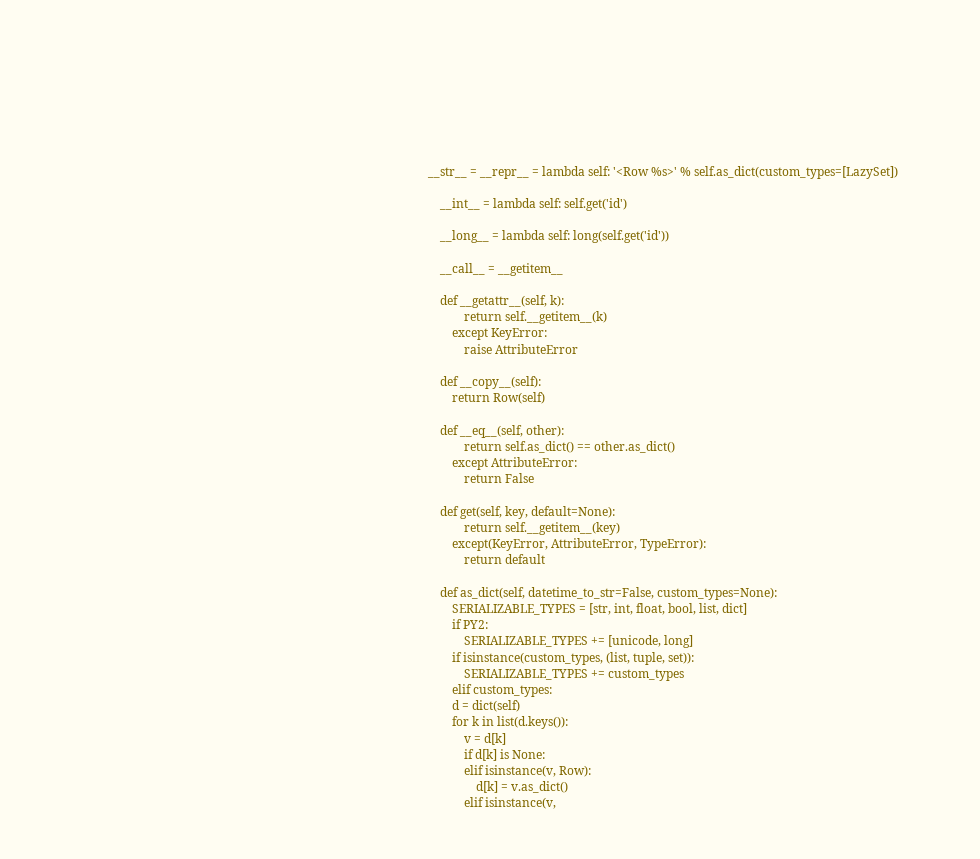__str__ = __repr__ = lambda self: '<Row %s>' % self.as_dict(custom_types=[LazySet])

    __int__ = lambda self: self.get('id')

    __long__ = lambda self: long(self.get('id'))

    __call__ = __getitem__

    def __getattr__(self, k):
            return self.__getitem__(k)
        except KeyError:
            raise AttributeError

    def __copy__(self):
        return Row(self)

    def __eq__(self, other):
            return self.as_dict() == other.as_dict()
        except AttributeError:
            return False

    def get(self, key, default=None):
            return self.__getitem__(key)
        except(KeyError, AttributeError, TypeError):
            return default

    def as_dict(self, datetime_to_str=False, custom_types=None):
        SERIALIZABLE_TYPES = [str, int, float, bool, list, dict]
        if PY2:
            SERIALIZABLE_TYPES += [unicode, long]
        if isinstance(custom_types, (list, tuple, set)):
            SERIALIZABLE_TYPES += custom_types
        elif custom_types:
        d = dict(self)
        for k in list(d.keys()):
            v = d[k]
            if d[k] is None:
            elif isinstance(v, Row):
                d[k] = v.as_dict()
            elif isinstance(v,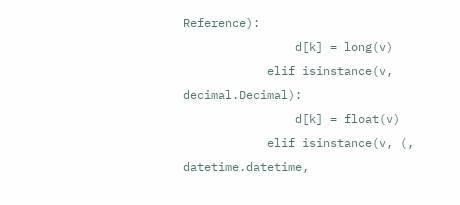Reference):
                d[k] = long(v)
            elif isinstance(v, decimal.Decimal):
                d[k] = float(v)
            elif isinstance(v, (, datetime.datetime,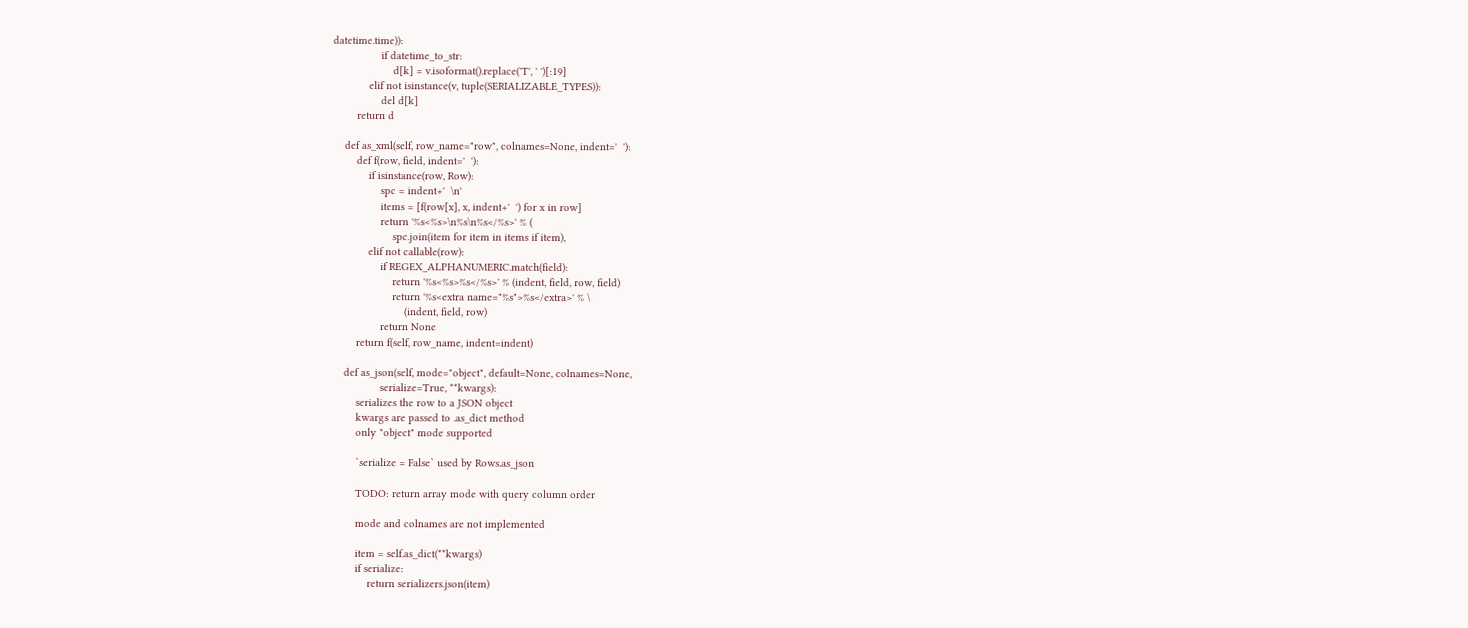datetime.time)):
                if datetime_to_str:
                    d[k] = v.isoformat().replace('T', ' ')[:19]
            elif not isinstance(v, tuple(SERIALIZABLE_TYPES)):
                del d[k]
        return d

    def as_xml(self, row_name="row", colnames=None, indent='  '):
        def f(row, field, indent='  '):
            if isinstance(row, Row):
                spc = indent+'  \n'
                items = [f(row[x], x, indent+'  ') for x in row]
                return '%s<%s>\n%s\n%s</%s>' % (
                    spc.join(item for item in items if item),
            elif not callable(row):
                if REGEX_ALPHANUMERIC.match(field):
                    return '%s<%s>%s</%s>' % (indent, field, row, field)
                    return '%s<extra name="%s">%s</extra>' % \
                        (indent, field, row)
                return None
        return f(self, row_name, indent=indent)

    def as_json(self, mode="object", default=None, colnames=None,
                serialize=True, **kwargs):
        serializes the row to a JSON object
        kwargs are passed to .as_dict method
        only "object" mode supported

        `serialize = False` used by Rows.as_json

        TODO: return array mode with query column order

        mode and colnames are not implemented

        item = self.as_dict(**kwargs)
        if serialize:
            return serializers.json(item)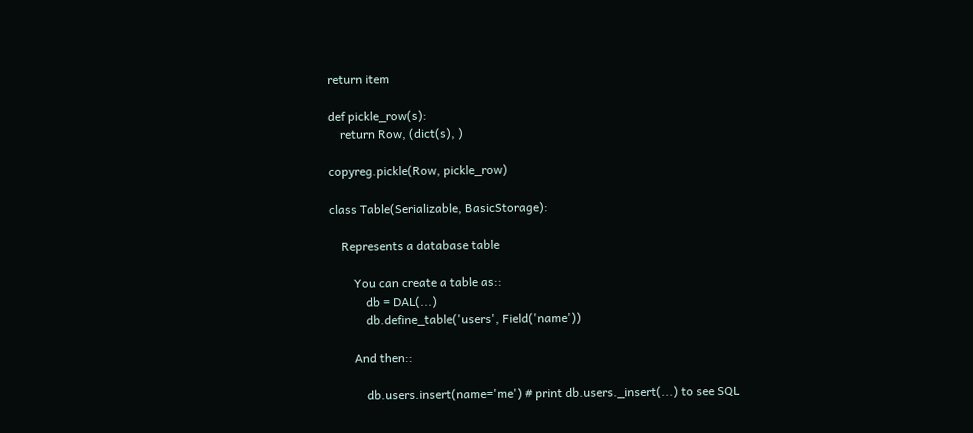return item

def pickle_row(s):
    return Row, (dict(s), )

copyreg.pickle(Row, pickle_row)

class Table(Serializable, BasicStorage):

    Represents a database table

        You can create a table as::
            db = DAL(...)
            db.define_table('users', Field('name'))

        And then::

            db.users.insert(name='me') # print db.users._insert(...) to see SQL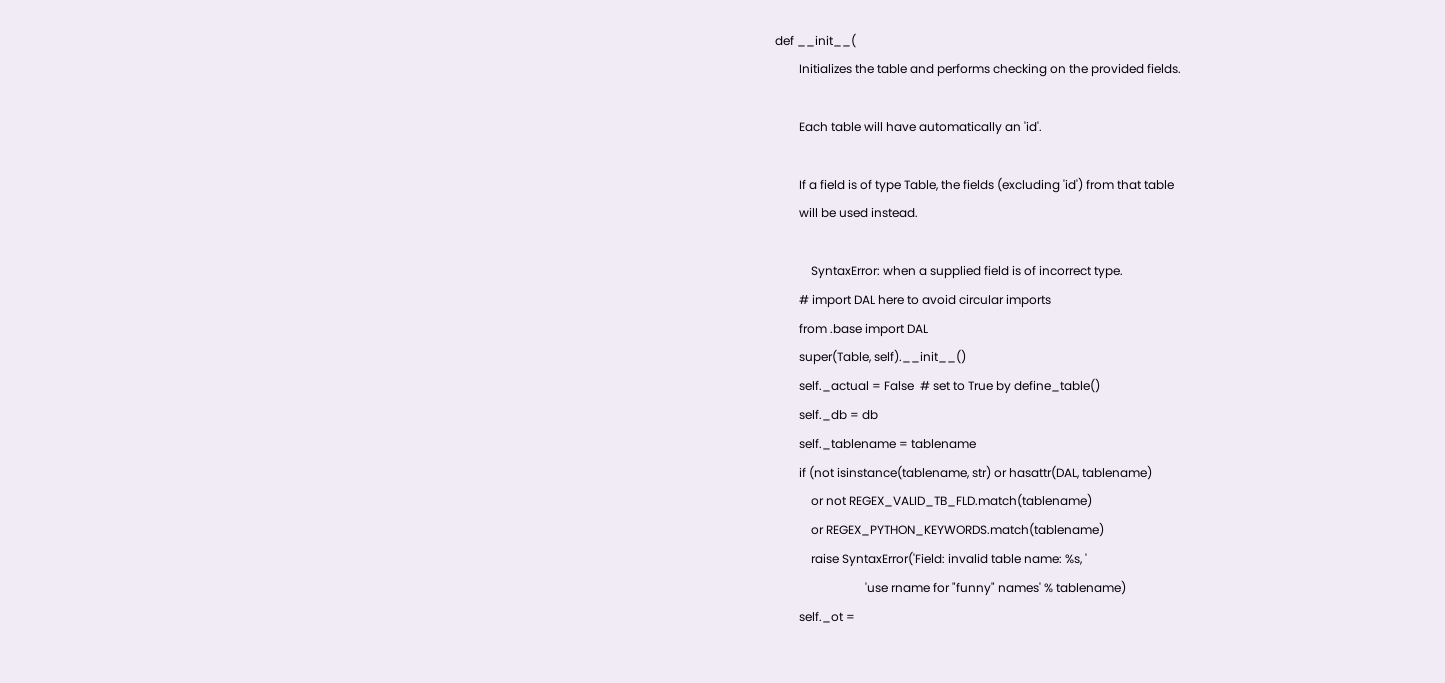def __init__(
        Initializes the table and performs checking on the provided fields.

        Each table will have automatically an 'id'.

        If a field is of type Table, the fields (excluding 'id') from that table
        will be used instead.

            SyntaxError: when a supplied field is of incorrect type.
        # import DAL here to avoid circular imports
        from .base import DAL
        super(Table, self).__init__()
        self._actual = False  # set to True by define_table()
        self._db = db
        self._tablename = tablename
        if (not isinstance(tablename, str) or hasattr(DAL, tablename)
            or not REGEX_VALID_TB_FLD.match(tablename)
            or REGEX_PYTHON_KEYWORDS.match(tablename)
            raise SyntaxError('Field: invalid table name: %s, '
                              'use rname for "funny" names' % tablename)
        self._ot =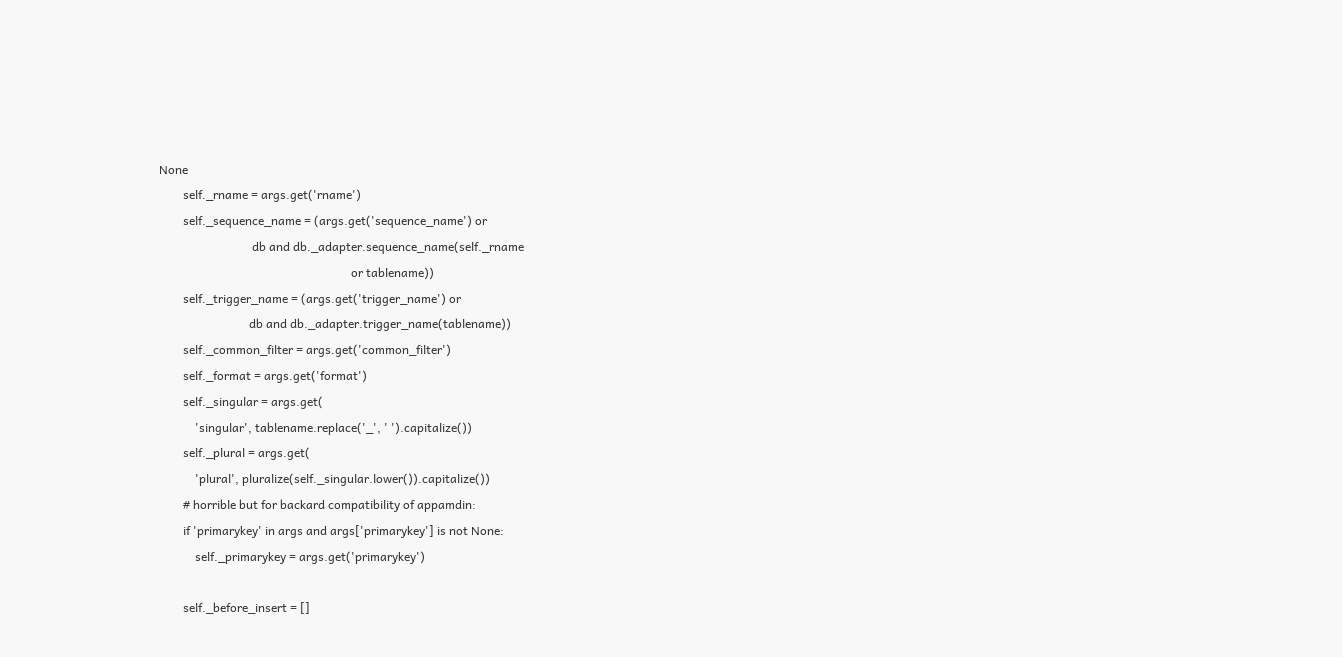None
        self._rname = args.get('rname')
        self._sequence_name = (args.get('sequence_name') or
                               db and db._adapter.sequence_name(self._rname
                                                                or tablename))
        self._trigger_name = (args.get('trigger_name') or
                              db and db._adapter.trigger_name(tablename))
        self._common_filter = args.get('common_filter')
        self._format = args.get('format')
        self._singular = args.get(
            'singular', tablename.replace('_', ' ').capitalize())
        self._plural = args.get(
            'plural', pluralize(self._singular.lower()).capitalize())
        # horrible but for backard compatibility of appamdin:
        if 'primarykey' in args and args['primarykey'] is not None:
            self._primarykey = args.get('primarykey')

        self._before_insert = []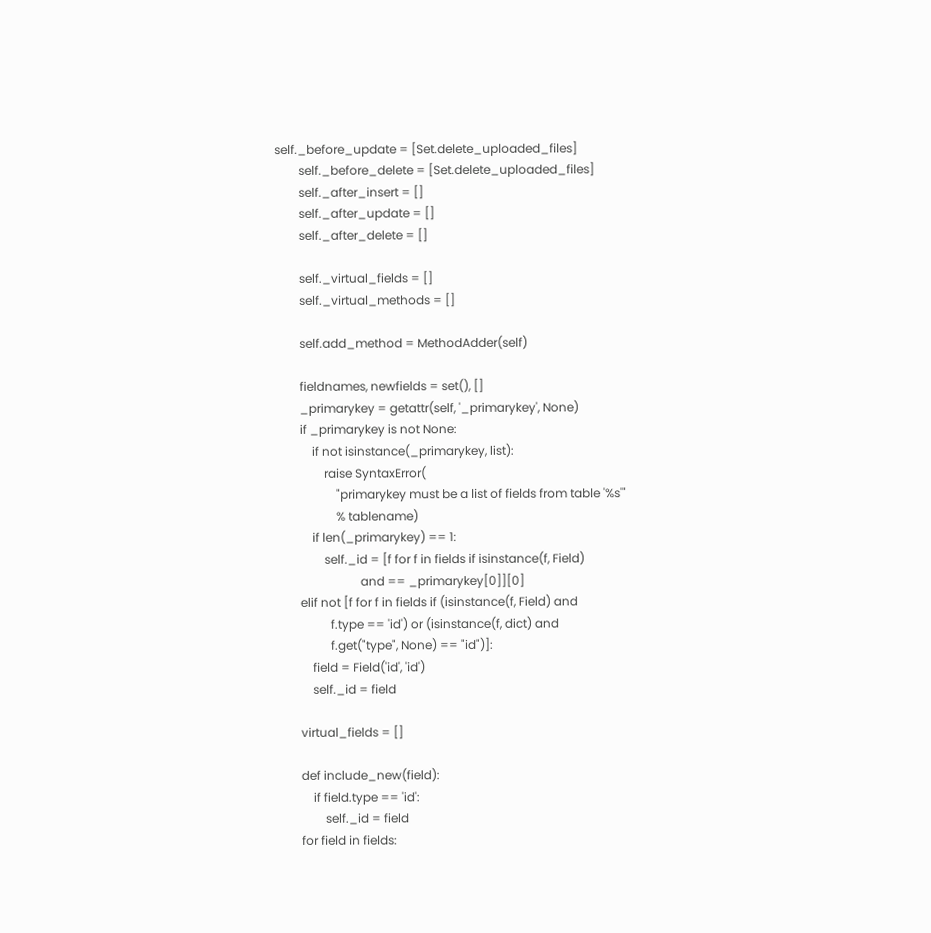self._before_update = [Set.delete_uploaded_files]
        self._before_delete = [Set.delete_uploaded_files]
        self._after_insert = []
        self._after_update = []
        self._after_delete = []

        self._virtual_fields = []
        self._virtual_methods = []

        self.add_method = MethodAdder(self)

        fieldnames, newfields = set(), []
        _primarykey = getattr(self, '_primarykey', None)
        if _primarykey is not None:
            if not isinstance(_primarykey, list):
                raise SyntaxError(
                    "primarykey must be a list of fields from table '%s'"
                    % tablename)
            if len(_primarykey) == 1:
                self._id = [f for f in fields if isinstance(f, Field)
                            and == _primarykey[0]][0]
        elif not [f for f in fields if (isinstance(f, Field) and
                  f.type == 'id') or (isinstance(f, dict) and
                  f.get("type", None) == "id")]:
            field = Field('id', 'id')
            self._id = field

        virtual_fields = []

        def include_new(field):
            if field.type == 'id':
                self._id = field
        for field in fields: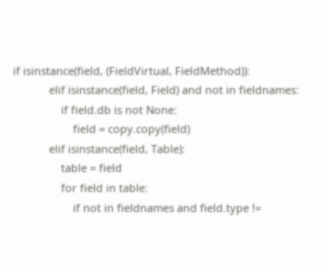if isinstance(field, (FieldVirtual, FieldMethod)):
            elif isinstance(field, Field) and not in fieldnames:
                if field.db is not None:
                    field = copy.copy(field)
            elif isinstance(field, Table):
                table = field
                for field in table:
                    if not in fieldnames and field.type !=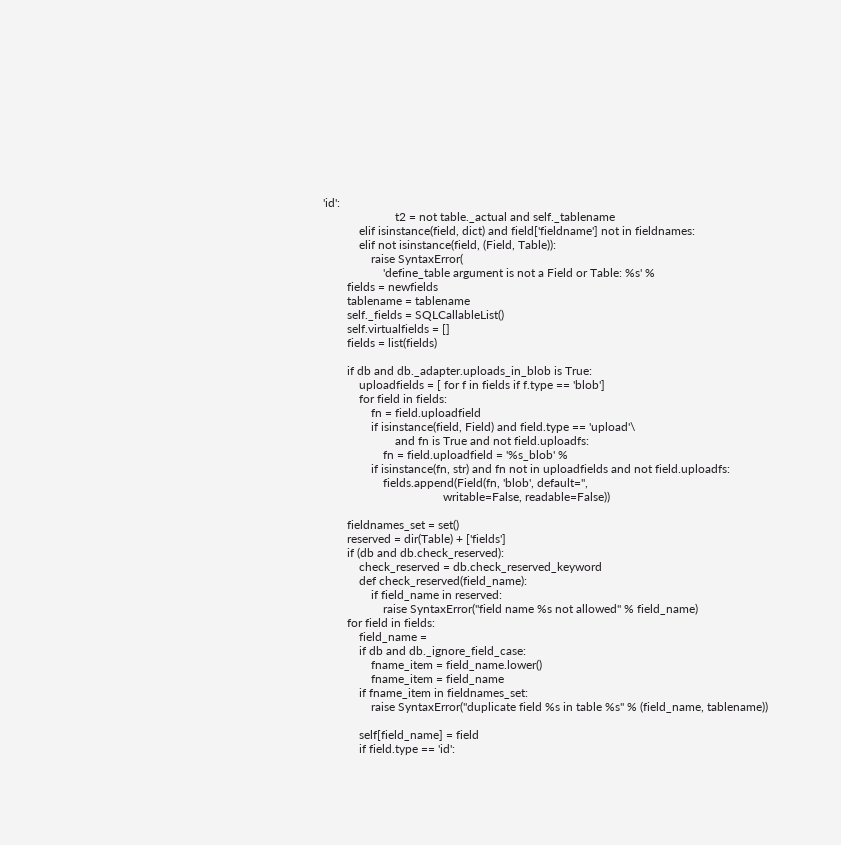'id':
                        t2 = not table._actual and self._tablename
            elif isinstance(field, dict) and field['fieldname'] not in fieldnames:
            elif not isinstance(field, (Field, Table)):
                raise SyntaxError(
                    'define_table argument is not a Field or Table: %s' %
        fields = newfields
        tablename = tablename
        self._fields = SQLCallableList()
        self.virtualfields = []
        fields = list(fields)

        if db and db._adapter.uploads_in_blob is True:
            uploadfields = [ for f in fields if f.type == 'blob']
            for field in fields:
                fn = field.uploadfield
                if isinstance(field, Field) and field.type == 'upload'\
                        and fn is True and not field.uploadfs:
                    fn = field.uploadfield = '%s_blob' %
                if isinstance(fn, str) and fn not in uploadfields and not field.uploadfs:
                    fields.append(Field(fn, 'blob', default='',
                                        writable=False, readable=False))

        fieldnames_set = set()
        reserved = dir(Table) + ['fields']
        if (db and db.check_reserved):
            check_reserved = db.check_reserved_keyword
            def check_reserved(field_name):
                if field_name in reserved:
                    raise SyntaxError("field name %s not allowed" % field_name)
        for field in fields:
            field_name =
            if db and db._ignore_field_case:
                fname_item = field_name.lower()
                fname_item = field_name
            if fname_item in fieldnames_set:
                raise SyntaxError("duplicate field %s in table %s" % (field_name, tablename))

            self[field_name] = field
            if field.type == 'id':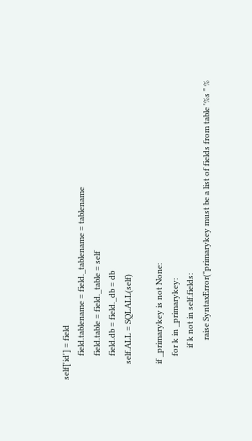self['id'] = field
            field.tablename = field._tablename = tablename
            field.table = field._table = self
            field.db = field._db = db
        self.ALL = SQLALL(self)

        if _primarykey is not None:
            for k in _primarykey:
                if k not in self.fields:
                    raise SyntaxError("primarykey must be a list of fields from table '%s " %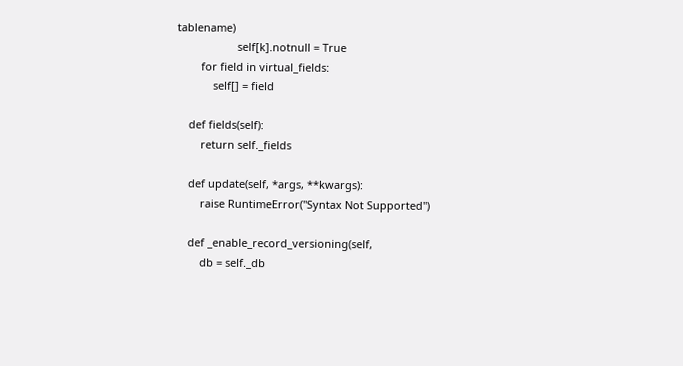tablename)
                    self[k].notnull = True
        for field in virtual_fields:
            self[] = field

    def fields(self):
        return self._fields

    def update(self, *args, **kwargs):
        raise RuntimeError("Syntax Not Supported")

    def _enable_record_versioning(self,
        db = self._db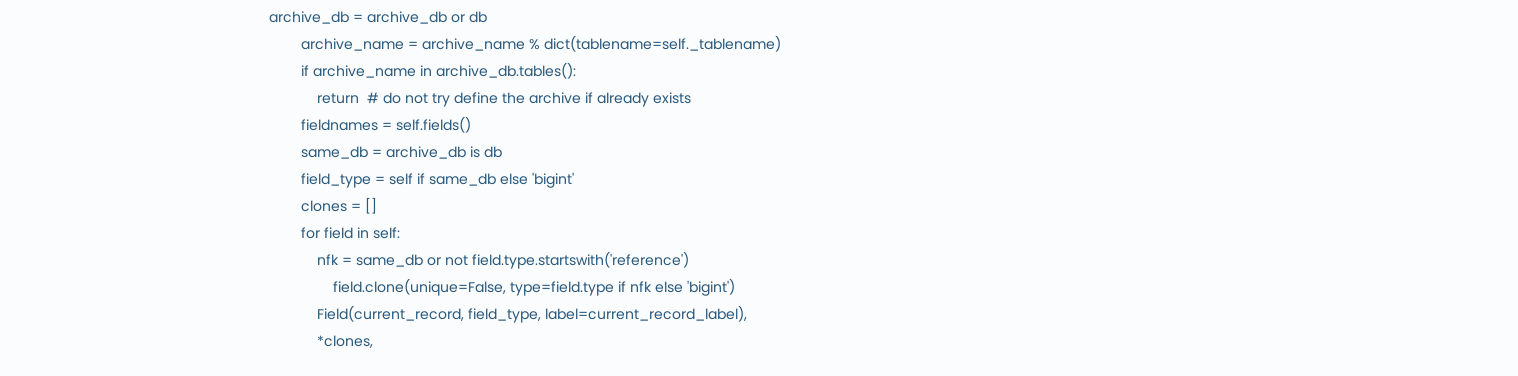archive_db = archive_db or db
        archive_name = archive_name % dict(tablename=self._tablename)
        if archive_name in archive_db.tables():
            return  # do not try define the archive if already exists
        fieldnames = self.fields()
        same_db = archive_db is db
        field_type = self if same_db else 'bigint'
        clones = []
        for field in self:
            nfk = same_db or not field.type.startswith('reference')
                field.clone(unique=False, type=field.type if nfk else 'bigint')
            Field(current_record, field_type, label=current_record_label),
            *clones,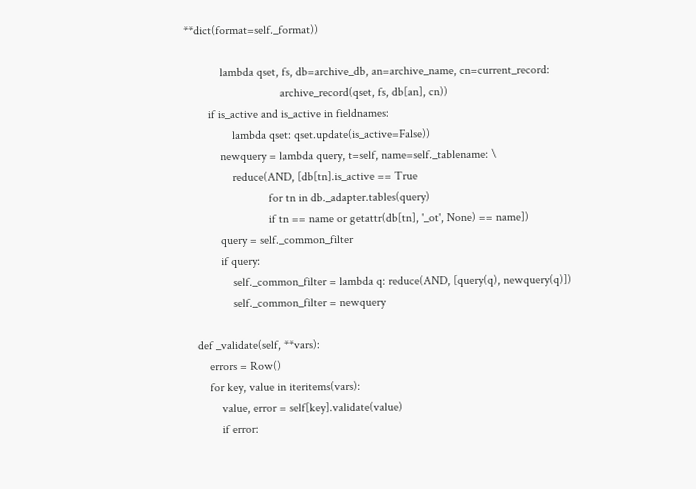**dict(format=self._format))

            lambda qset, fs, db=archive_db, an=archive_name, cn=current_record:
                                archive_record(qset, fs, db[an], cn))
        if is_active and is_active in fieldnames:
                lambda qset: qset.update(is_active=False))
            newquery = lambda query, t=self, name=self._tablename: \
                reduce(AND, [db[tn].is_active == True
                            for tn in db._adapter.tables(query)
                            if tn == name or getattr(db[tn], '_ot', None) == name])
            query = self._common_filter
            if query:
                self._common_filter = lambda q: reduce(AND, [query(q), newquery(q)])
                self._common_filter = newquery

    def _validate(self, **vars):
        errors = Row()
        for key, value in iteritems(vars):
            value, error = self[key].validate(value)
            if error: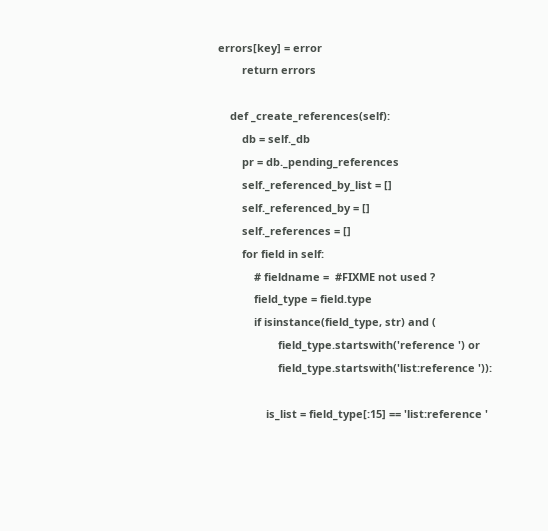errors[key] = error
        return errors

    def _create_references(self):
        db = self._db
        pr = db._pending_references
        self._referenced_by_list = []
        self._referenced_by = []
        self._references = []
        for field in self:
            # fieldname =  #FIXME not used ?
            field_type = field.type
            if isinstance(field_type, str) and (
                    field_type.startswith('reference ') or
                    field_type.startswith('list:reference ')):

                is_list = field_type[:15] == 'list:reference '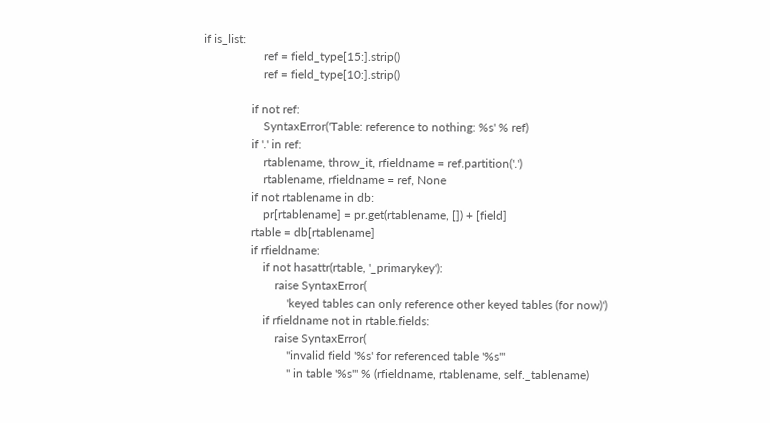if is_list:
                    ref = field_type[15:].strip()
                    ref = field_type[10:].strip()

                if not ref:
                    SyntaxError('Table: reference to nothing: %s' % ref)
                if '.' in ref:
                    rtablename, throw_it, rfieldname = ref.partition('.')
                    rtablename, rfieldname = ref, None
                if not rtablename in db:
                    pr[rtablename] = pr.get(rtablename, []) + [field]
                rtable = db[rtablename]
                if rfieldname:
                    if not hasattr(rtable, '_primarykey'):
                        raise SyntaxError(
                            'keyed tables can only reference other keyed tables (for now)')
                    if rfieldname not in rtable.fields:
                        raise SyntaxError(
                            "invalid field '%s' for referenced table '%s'"
                            " in table '%s'" % (rfieldname, rtablename, self._tablename)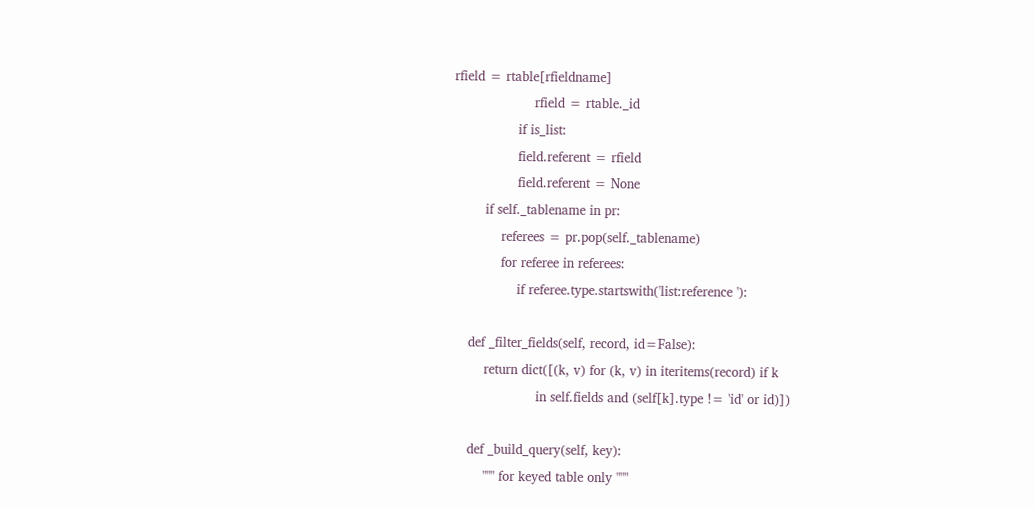rfield = rtable[rfieldname]
                    rfield = rtable._id
                if is_list:
                field.referent = rfield
                field.referent = None
        if self._tablename in pr:
            referees = pr.pop(self._tablename)
            for referee in referees:
                if referee.type.startswith('list:reference '):

    def _filter_fields(self, record, id=False):
        return dict([(k, v) for (k, v) in iteritems(record) if k
                     in self.fields and (self[k].type != 'id' or id)])

    def _build_query(self, key):
        """ for keyed table only """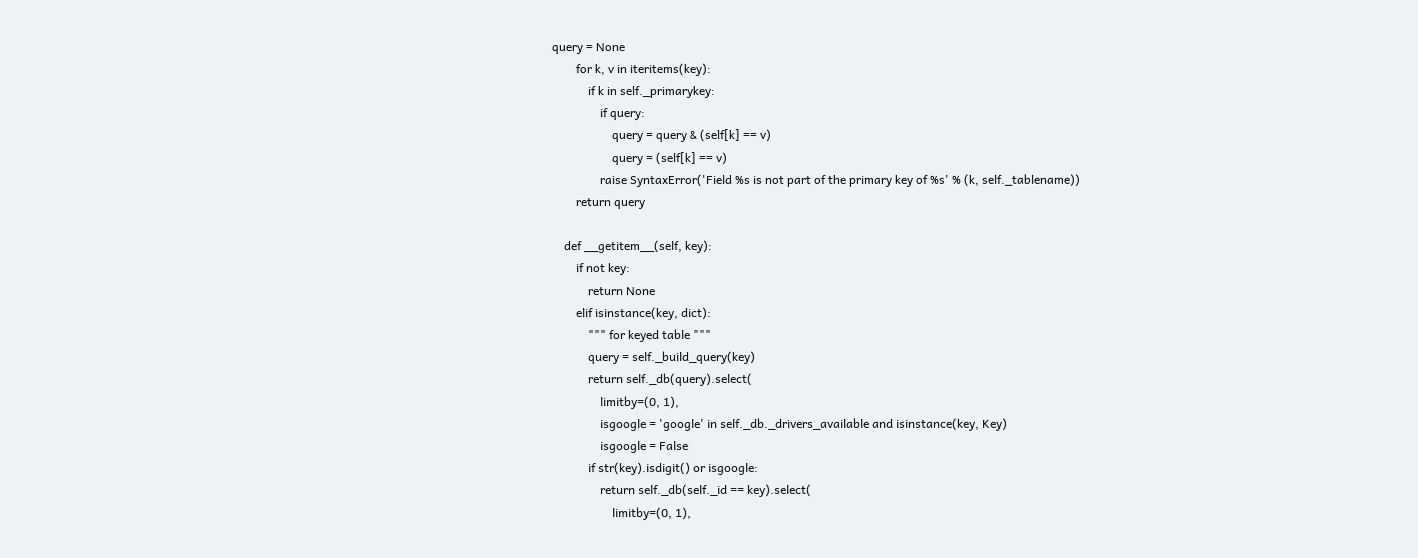query = None
        for k, v in iteritems(key):
            if k in self._primarykey:
                if query:
                    query = query & (self[k] == v)
                    query = (self[k] == v)
                raise SyntaxError('Field %s is not part of the primary key of %s' % (k, self._tablename))
        return query

    def __getitem__(self, key):
        if not key:
            return None
        elif isinstance(key, dict):
            """ for keyed table """
            query = self._build_query(key)
            return self._db(query).select(
                limitby=(0, 1),
                isgoogle = 'google' in self._db._drivers_available and isinstance(key, Key)
                isgoogle = False
            if str(key).isdigit() or isgoogle:
                return self._db(self._id == key).select(
                    limitby=(0, 1),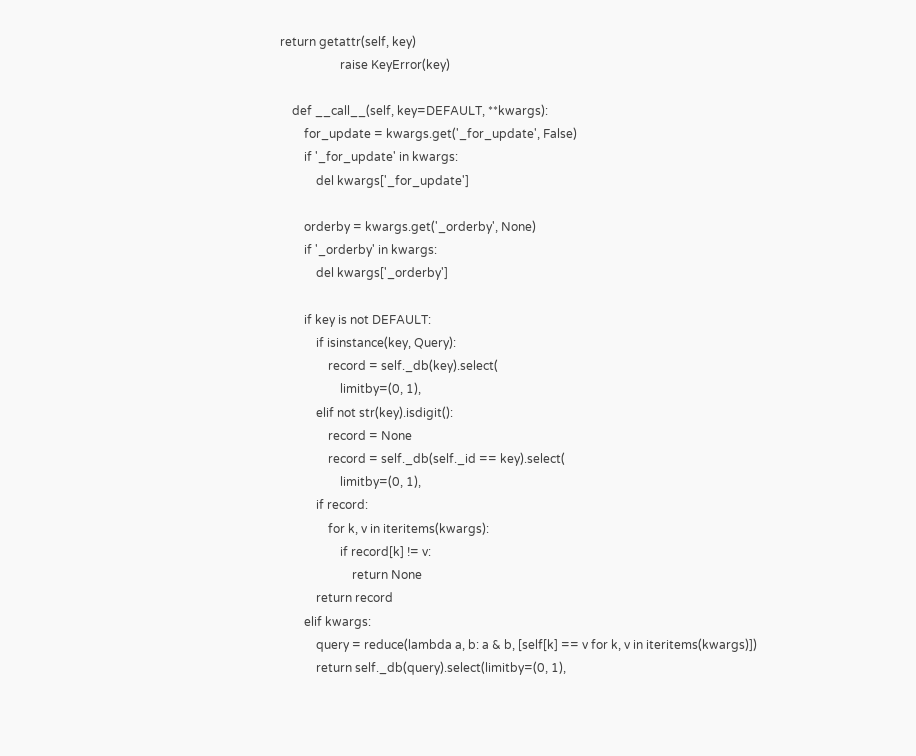return getattr(self, key)
                    raise KeyError(key)

    def __call__(self, key=DEFAULT, **kwargs):
        for_update = kwargs.get('_for_update', False)
        if '_for_update' in kwargs:
            del kwargs['_for_update']

        orderby = kwargs.get('_orderby', None)
        if '_orderby' in kwargs:
            del kwargs['_orderby']

        if key is not DEFAULT:
            if isinstance(key, Query):
                record = self._db(key).select(
                    limitby=(0, 1),
            elif not str(key).isdigit():
                record = None
                record = self._db(self._id == key).select(
                    limitby=(0, 1),
            if record:
                for k, v in iteritems(kwargs):
                    if record[k] != v:
                        return None
            return record
        elif kwargs:
            query = reduce(lambda a, b: a & b, [self[k] == v for k, v in iteritems(kwargs)])
            return self._db(query).select(limitby=(0, 1),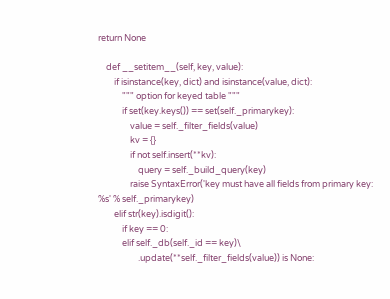return None

    def __setitem__(self, key, value):
        if isinstance(key, dict) and isinstance(value, dict):
            """ option for keyed table """
            if set(key.keys()) == set(self._primarykey):
                value = self._filter_fields(value)
                kv = {}
                if not self.insert(**kv):
                    query = self._build_query(key)
                raise SyntaxError('key must have all fields from primary key: %s' % self._primarykey)
        elif str(key).isdigit():
            if key == 0:
            elif self._db(self._id == key)\
                    .update(**self._filter_fields(value)) is None: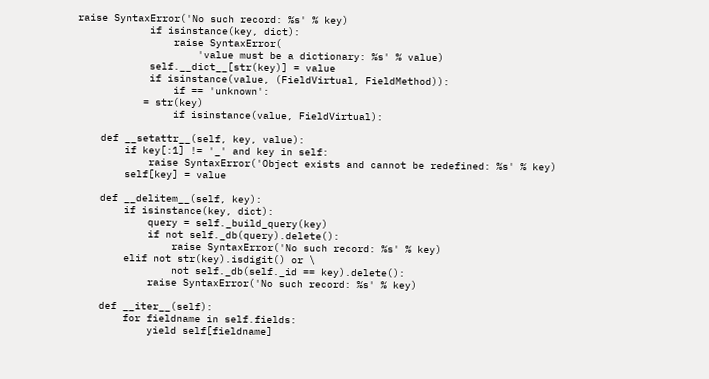raise SyntaxError('No such record: %s' % key)
            if isinstance(key, dict):
                raise SyntaxError(
                    'value must be a dictionary: %s' % value)
            self.__dict__[str(key)] = value
            if isinstance(value, (FieldVirtual, FieldMethod)):
                if == 'unknown':
           = str(key)
                if isinstance(value, FieldVirtual):

    def __setattr__(self, key, value):
        if key[:1] != '_' and key in self:
            raise SyntaxError('Object exists and cannot be redefined: %s' % key)
        self[key] = value

    def __delitem__(self, key):
        if isinstance(key, dict):
            query = self._build_query(key)
            if not self._db(query).delete():
                raise SyntaxError('No such record: %s' % key)
        elif not str(key).isdigit() or \
                not self._db(self._id == key).delete():
            raise SyntaxError('No such record: %s' % key)

    def __iter__(self):
        for fieldname in self.fields:
            yield self[fieldname]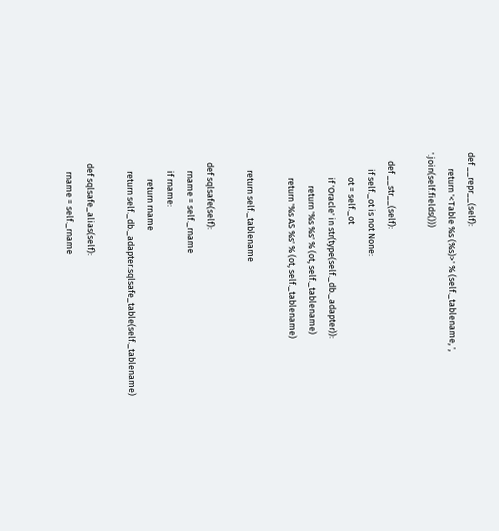def __repr__(self):
        return '<Table %s (%s)>' % (self._tablename, ', '.join(self.fields()))

    def __str__(self):
        if self._ot is not None:
            ot = self._ot
            if 'Oracle' in str(type(self._db._adapter)):
                return '%s %s' % (ot, self._tablename)
            return '%s AS %s' % (ot, self._tablename)

        return self._tablename

    def sqlsafe(self):
        rname = self._rname
        if rname:
            return rname
        return self._db._adapter.sqlsafe_table(self._tablename)

    def sqlsafe_alias(self):
        rname = self._rname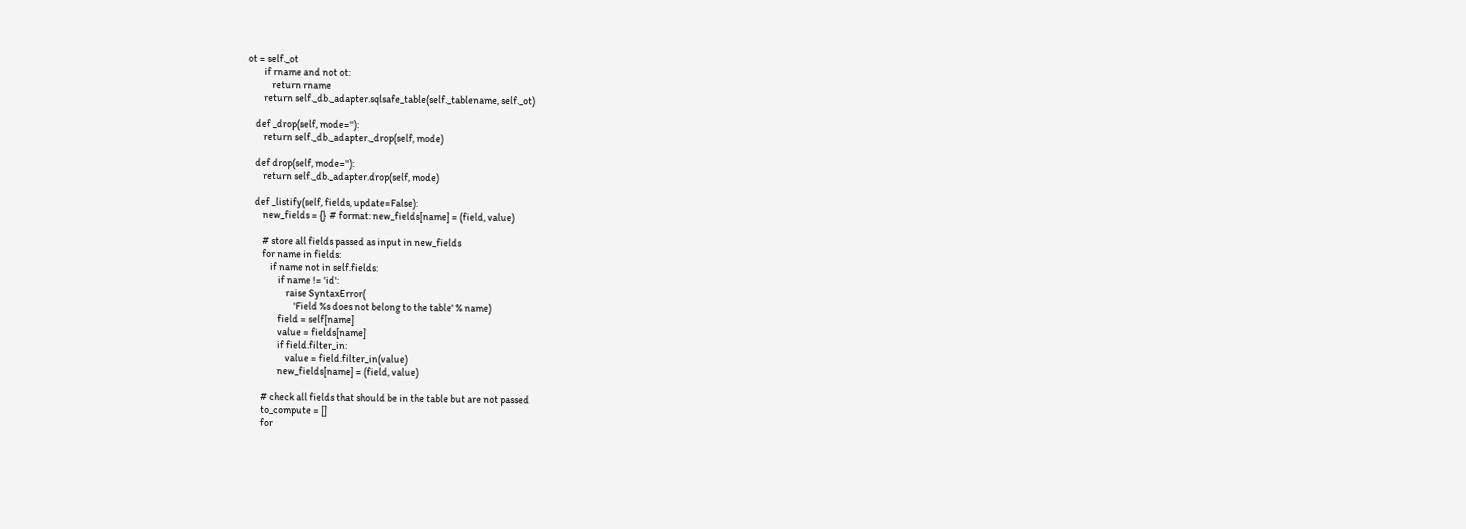ot = self._ot
        if rname and not ot:
            return rname
        return self._db._adapter.sqlsafe_table(self._tablename, self._ot)

    def _drop(self, mode=''):
        return self._db._adapter._drop(self, mode)

    def drop(self, mode=''):
        return self._db._adapter.drop(self, mode)

    def _listify(self, fields, update=False):
        new_fields = {}  # format: new_fields[name] = (field, value)

        # store all fields passed as input in new_fields
        for name in fields:
            if name not in self.fields:
                if name != 'id':
                    raise SyntaxError(
                        'Field %s does not belong to the table' % name)
                field = self[name]
                value = fields[name]
                if field.filter_in:
                    value = field.filter_in(value)
                new_fields[name] = (field, value)

        # check all fields that should be in the table but are not passed
        to_compute = []
        for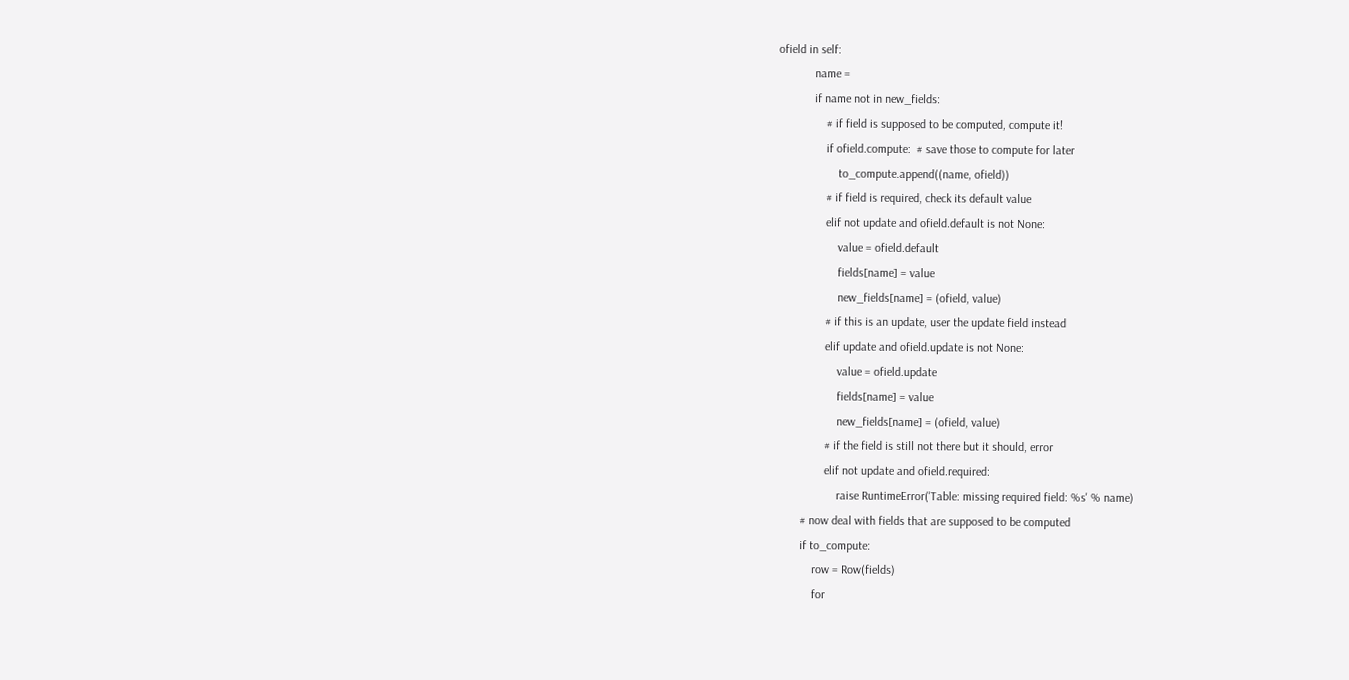ofield in self:
            name =
            if name not in new_fields:
                # if field is supposed to be computed, compute it!
                if ofield.compute:  # save those to compute for later
                    to_compute.append((name, ofield))
                # if field is required, check its default value
                elif not update and ofield.default is not None:
                    value = ofield.default
                    fields[name] = value
                    new_fields[name] = (ofield, value)
                # if this is an update, user the update field instead
                elif update and ofield.update is not None:
                    value = ofield.update
                    fields[name] = value
                    new_fields[name] = (ofield, value)
                # if the field is still not there but it should, error
                elif not update and ofield.required:
                    raise RuntimeError('Table: missing required field: %s' % name)
        # now deal with fields that are supposed to be computed
        if to_compute:
            row = Row(fields)
            for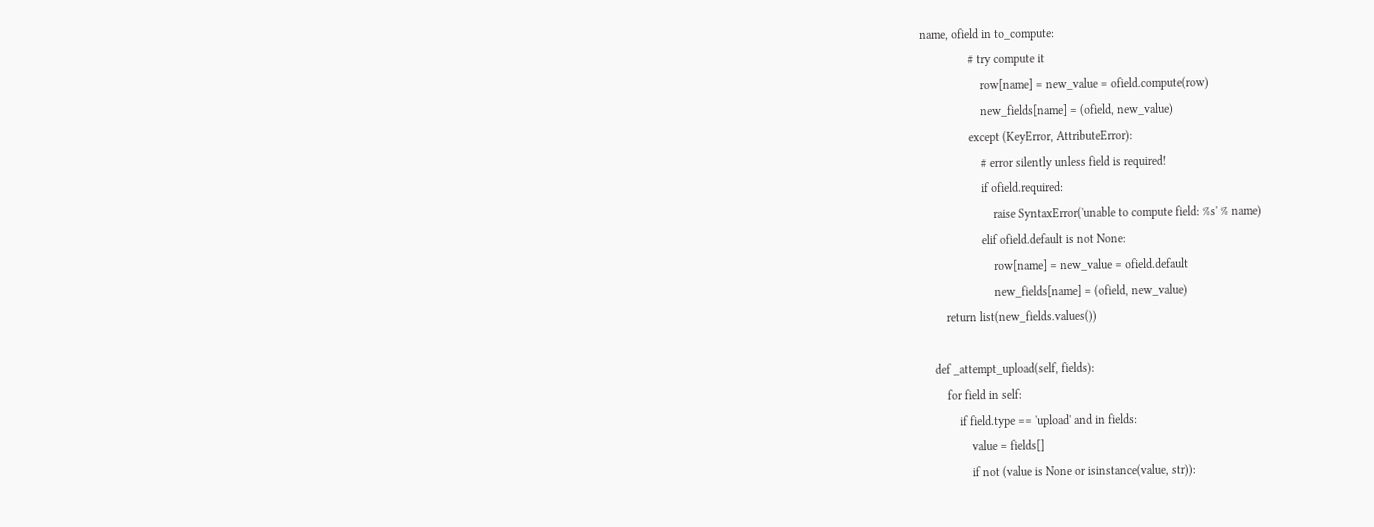name, ofield in to_compute:
                # try compute it
                    row[name] = new_value = ofield.compute(row)
                    new_fields[name] = (ofield, new_value)
                except (KeyError, AttributeError):
                    # error silently unless field is required!
                    if ofield.required:
                        raise SyntaxError('unable to compute field: %s' % name)
                    elif ofield.default is not None:
                        row[name] = new_value = ofield.default
                        new_fields[name] = (ofield, new_value)
        return list(new_fields.values())

    def _attempt_upload(self, fields):
        for field in self:
            if field.type == 'upload' and in fields:
                value = fields[]
                if not (value is None or isinstance(value, str)):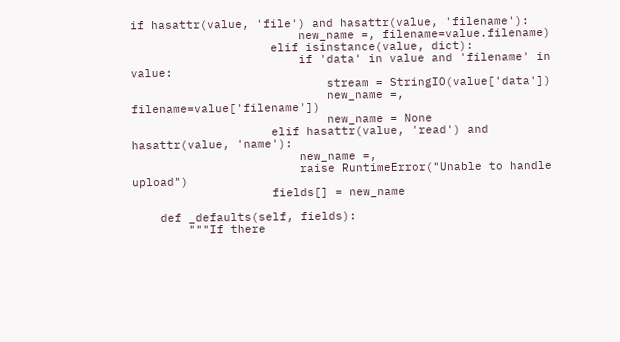if hasattr(value, 'file') and hasattr(value, 'filename'):
                        new_name =, filename=value.filename)
                    elif isinstance(value, dict):
                        if 'data' in value and 'filename' in value:
                            stream = StringIO(value['data'])
                            new_name =, filename=value['filename'])
                            new_name = None
                    elif hasattr(value, 'read') and hasattr(value, 'name'):
                        new_name =,
                        raise RuntimeError("Unable to handle upload")
                    fields[] = new_name

    def _defaults(self, fields):
        """If there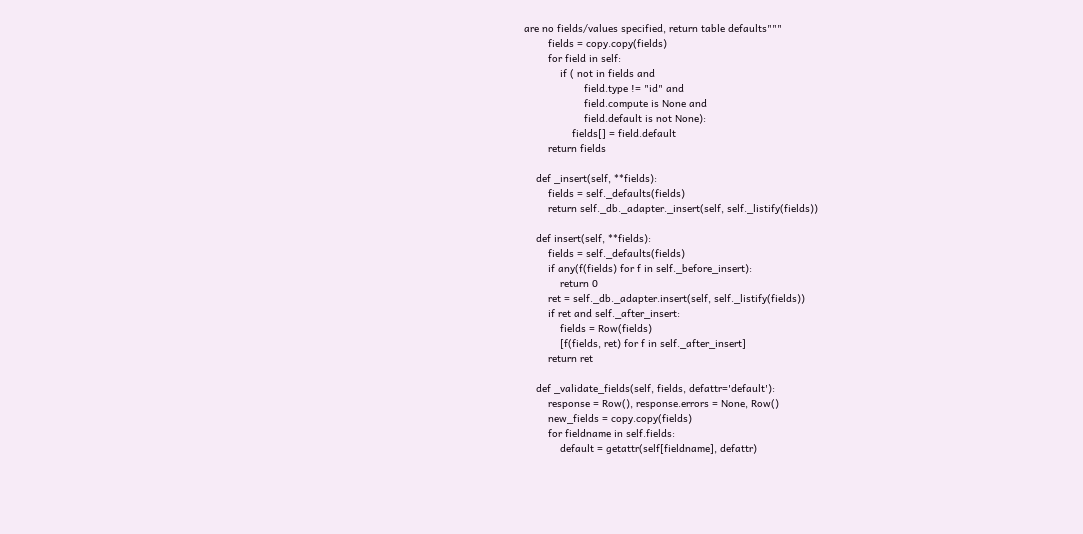are no fields/values specified, return table defaults"""
        fields = copy.copy(fields)
        for field in self:
            if ( not in fields and
                    field.type != "id" and
                    field.compute is None and
                    field.default is not None):
                fields[] = field.default
        return fields

    def _insert(self, **fields):
        fields = self._defaults(fields)
        return self._db._adapter._insert(self, self._listify(fields))

    def insert(self, **fields):
        fields = self._defaults(fields)
        if any(f(fields) for f in self._before_insert):
            return 0
        ret = self._db._adapter.insert(self, self._listify(fields))
        if ret and self._after_insert:
            fields = Row(fields)
            [f(fields, ret) for f in self._after_insert]
        return ret

    def _validate_fields(self, fields, defattr='default'):
        response = Row(), response.errors = None, Row()
        new_fields = copy.copy(fields)
        for fieldname in self.fields:
            default = getattr(self[fieldname], defattr)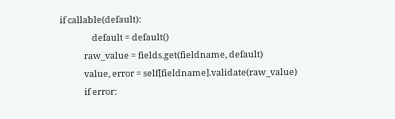if callable(default):
                default = default()
            raw_value = fields.get(fieldname, default)
            value, error = self[fieldname].validate(raw_value)
            if error: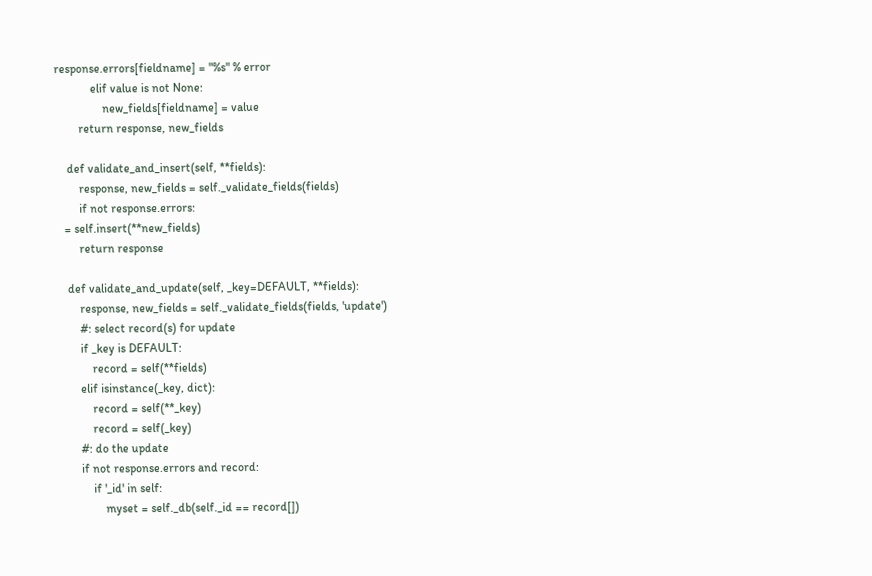response.errors[fieldname] = "%s" % error
            elif value is not None:
                new_fields[fieldname] = value
        return response, new_fields

    def validate_and_insert(self, **fields):
        response, new_fields = self._validate_fields(fields)
        if not response.errors:
   = self.insert(**new_fields)
        return response

    def validate_and_update(self, _key=DEFAULT, **fields):
        response, new_fields = self._validate_fields(fields, 'update')
        #: select record(s) for update
        if _key is DEFAULT:
            record = self(**fields)
        elif isinstance(_key, dict):
            record = self(**_key)
            record = self(_key)
        #: do the update
        if not response.errors and record:
            if '_id' in self:
                myset = self._db(self._id == record[])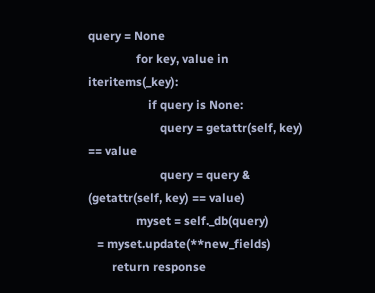query = None
                for key, value in iteritems(_key):
                    if query is None:
                        query = getattr(self, key) == value
                        query = query & (getattr(self, key) == value)
                myset = self._db(query)
   = myset.update(**new_fields)
        return response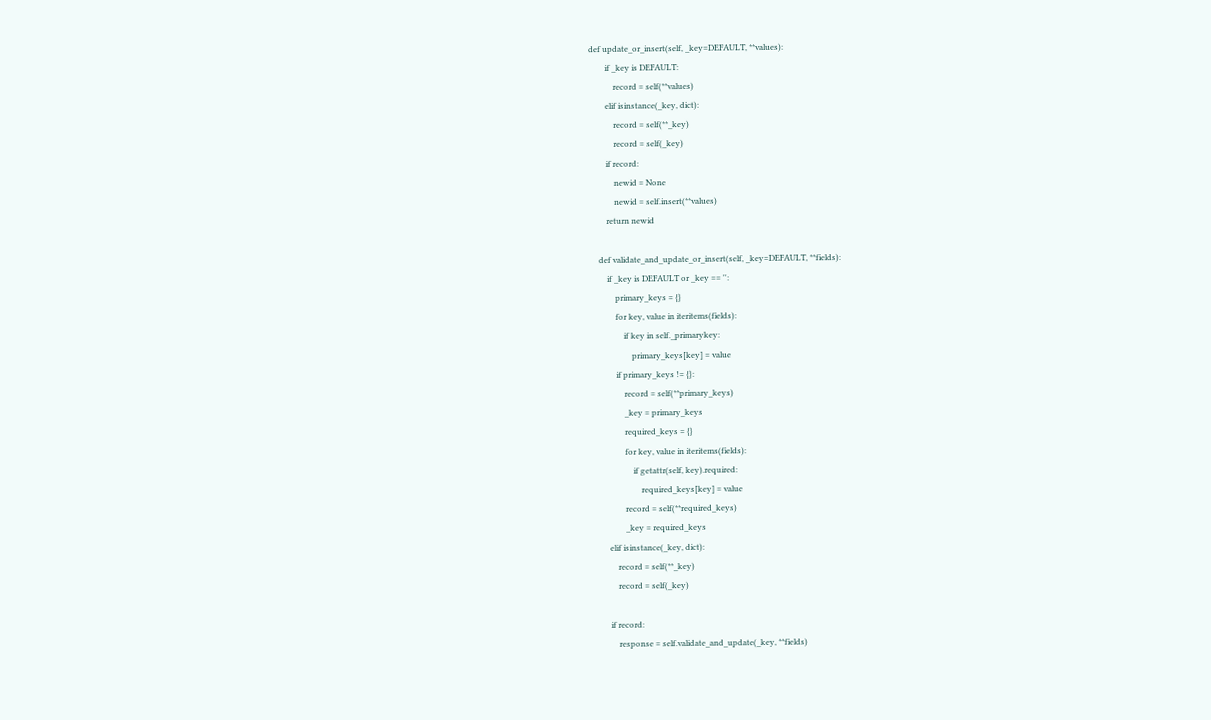def update_or_insert(self, _key=DEFAULT, **values):
        if _key is DEFAULT:
            record = self(**values)
        elif isinstance(_key, dict):
            record = self(**_key)
            record = self(_key)
        if record:
            newid = None
            newid = self.insert(**values)
        return newid

    def validate_and_update_or_insert(self, _key=DEFAULT, **fields):
        if _key is DEFAULT or _key == '':
            primary_keys = {}
            for key, value in iteritems(fields):
                if key in self._primarykey:
                    primary_keys[key] = value
            if primary_keys != {}:
                record = self(**primary_keys)
                _key = primary_keys
                required_keys = {}
                for key, value in iteritems(fields):
                    if getattr(self, key).required:
                        required_keys[key] = value
                record = self(**required_keys)
                _key = required_keys
        elif isinstance(_key, dict):
            record = self(**_key)
            record = self(_key)

        if record:
            response = self.validate_and_update(_key, **fields)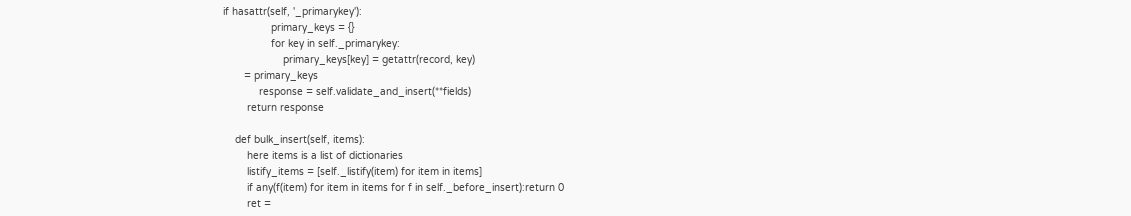if hasattr(self, '_primarykey'):
                primary_keys = {}
                for key in self._primarykey:
                    primary_keys[key] = getattr(record, key)
       = primary_keys
            response = self.validate_and_insert(**fields)
        return response

    def bulk_insert(self, items):
        here items is a list of dictionaries
        listify_items = [self._listify(item) for item in items]
        if any(f(item) for item in items for f in self._before_insert):return 0
        ret =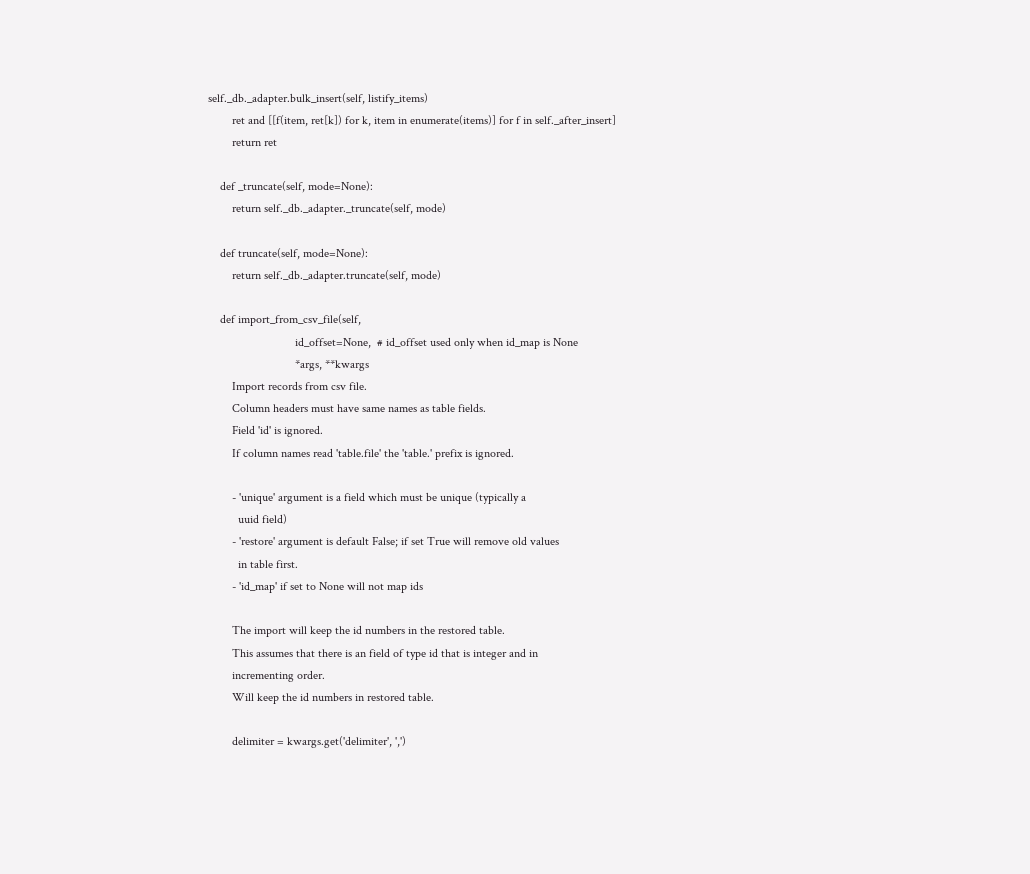self._db._adapter.bulk_insert(self, listify_items)
        ret and [[f(item, ret[k]) for k, item in enumerate(items)] for f in self._after_insert]
        return ret

    def _truncate(self, mode=None):
        return self._db._adapter._truncate(self, mode)

    def truncate(self, mode=None):
        return self._db._adapter.truncate(self, mode)

    def import_from_csv_file(self,
                             id_offset=None,  # id_offset used only when id_map is None
                             *args, **kwargs
        Import records from csv file.
        Column headers must have same names as table fields.
        Field 'id' is ignored.
        If column names read 'table.file' the 'table.' prefix is ignored.

        - 'unique' argument is a field which must be unique (typically a
          uuid field)
        - 'restore' argument is default False; if set True will remove old values
          in table first.
        - 'id_map' if set to None will not map ids

        The import will keep the id numbers in the restored table.
        This assumes that there is an field of type id that is integer and in
        incrementing order.
        Will keep the id numbers in restored table.

        delimiter = kwargs.get('delimiter', ',')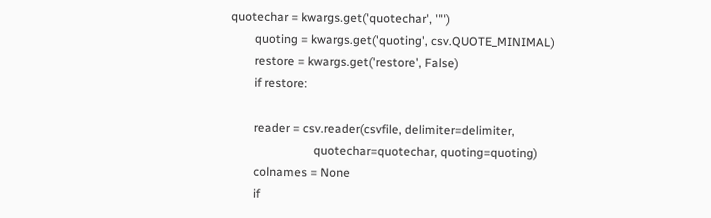quotechar = kwargs.get('quotechar', '"')
        quoting = kwargs.get('quoting', csv.QUOTE_MINIMAL)
        restore = kwargs.get('restore', False)
        if restore:

        reader = csv.reader(csvfile, delimiter=delimiter,
                            quotechar=quotechar, quoting=quoting)
        colnames = None
        if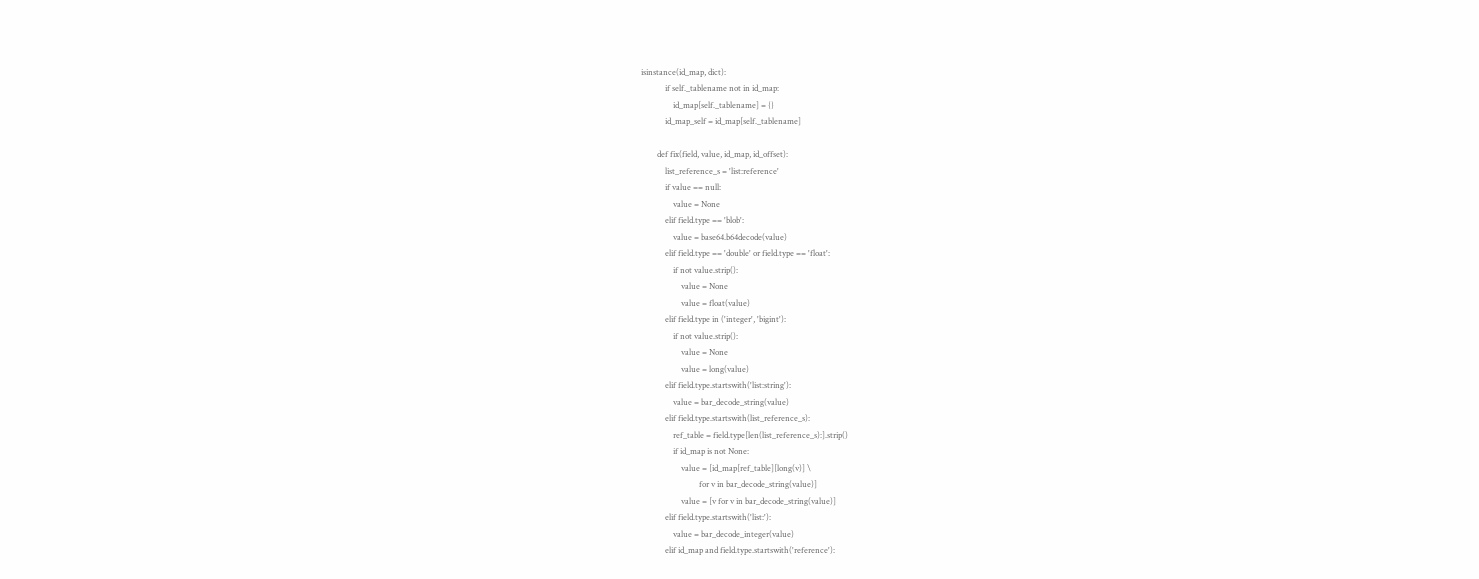isinstance(id_map, dict):
            if self._tablename not in id_map:
                id_map[self._tablename] = {}
            id_map_self = id_map[self._tablename]

        def fix(field, value, id_map, id_offset):
            list_reference_s = 'list:reference'
            if value == null:
                value = None
            elif field.type == 'blob':
                value = base64.b64decode(value)
            elif field.type == 'double' or field.type == 'float':
                if not value.strip():
                    value = None
                    value = float(value)
            elif field.type in ('integer', 'bigint'):
                if not value.strip():
                    value = None
                    value = long(value)
            elif field.type.startswith('list:string'):
                value = bar_decode_string(value)
            elif field.type.startswith(list_reference_s):
                ref_table = field.type[len(list_reference_s):].strip()
                if id_map is not None:
                    value = [id_map[ref_table][long(v)] \
                             for v in bar_decode_string(value)]
                    value = [v for v in bar_decode_string(value)]
            elif field.type.startswith('list:'):
                value = bar_decode_integer(value)
            elif id_map and field.type.startswith('reference'):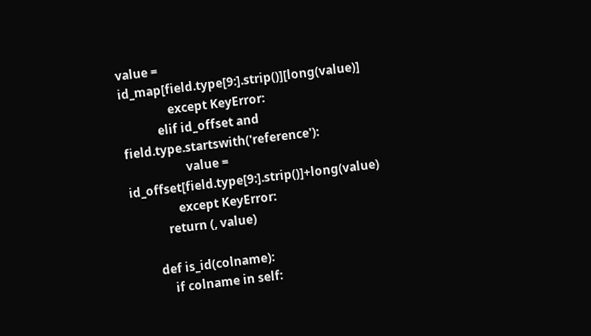value = id_map[field.type[9:].strip()][long(value)]
                except KeyError:
            elif id_offset and field.type.startswith('reference'):
                    value = id_offset[field.type[9:].strip()]+long(value)
                except KeyError:
            return (, value)

        def is_id(colname):
            if colname in self: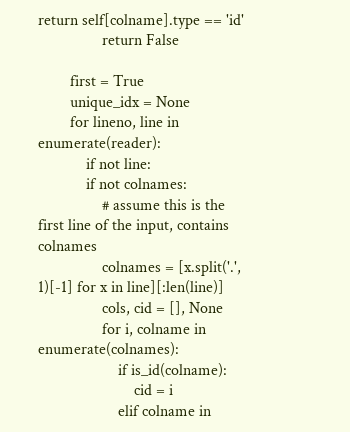return self[colname].type == 'id'
                return False

        first = True
        unique_idx = None
        for lineno, line in enumerate(reader):
            if not line:
            if not colnames:
                # assume this is the first line of the input, contains colnames
                colnames = [x.split('.', 1)[-1] for x in line][:len(line)]
                cols, cid = [], None
                for i, colname in enumerate(colnames):
                    if is_id(colname):
                        cid = i
                    elif colname in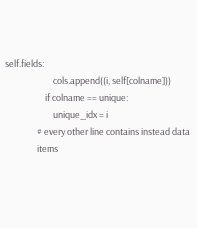self.fields:
                        cols.append((i, self[colname]))
                    if colname == unique:
                        unique_idx = i
                # every other line contains instead data
                items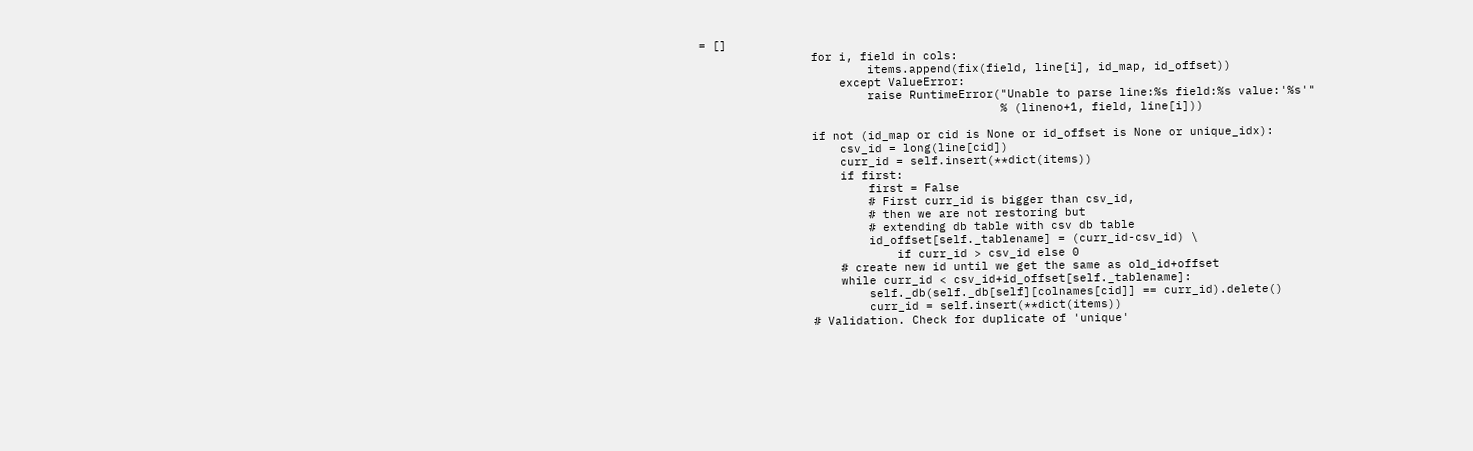= []
                for i, field in cols:
                        items.append(fix(field, line[i], id_map, id_offset))
                    except ValueError:
                        raise RuntimeError("Unable to parse line:%s field:%s value:'%s'"
                                           % (lineno+1, field, line[i]))

                if not (id_map or cid is None or id_offset is None or unique_idx):
                    csv_id = long(line[cid])
                    curr_id = self.insert(**dict(items))
                    if first:
                        first = False
                        # First curr_id is bigger than csv_id,
                        # then we are not restoring but
                        # extending db table with csv db table
                        id_offset[self._tablename] = (curr_id-csv_id) \
                            if curr_id > csv_id else 0
                    # create new id until we get the same as old_id+offset
                    while curr_id < csv_id+id_offset[self._tablename]:
                        self._db(self._db[self][colnames[cid]] == curr_id).delete()
                        curr_id = self.insert(**dict(items))
                # Validation. Check for duplicate of 'unique'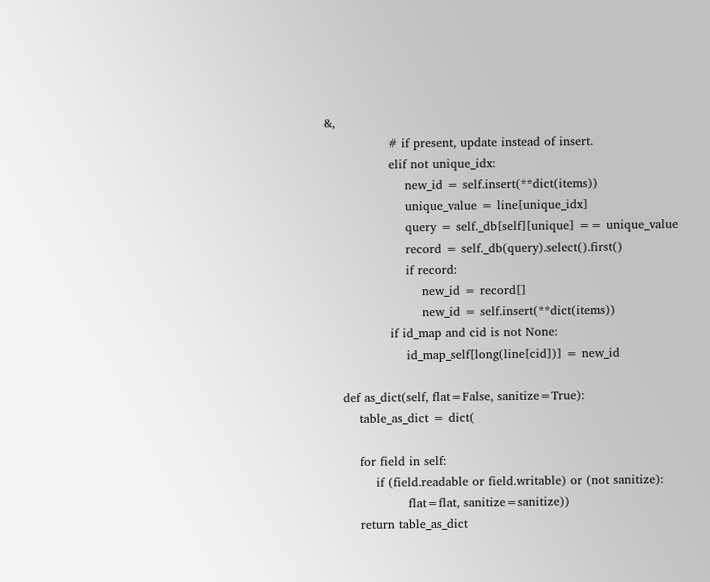&,
                # if present, update instead of insert.
                elif not unique_idx:
                    new_id = self.insert(**dict(items))
                    unique_value = line[unique_idx]
                    query = self._db[self][unique] == unique_value
                    record = self._db(query).select().first()
                    if record:
                        new_id = record[]
                        new_id = self.insert(**dict(items))
                if id_map and cid is not None:
                    id_map_self[long(line[cid])] = new_id

    def as_dict(self, flat=False, sanitize=True):
        table_as_dict = dict(

        for field in self:
            if (field.readable or field.writable) or (not sanitize):
                    flat=flat, sanitize=sanitize))
        return table_as_dict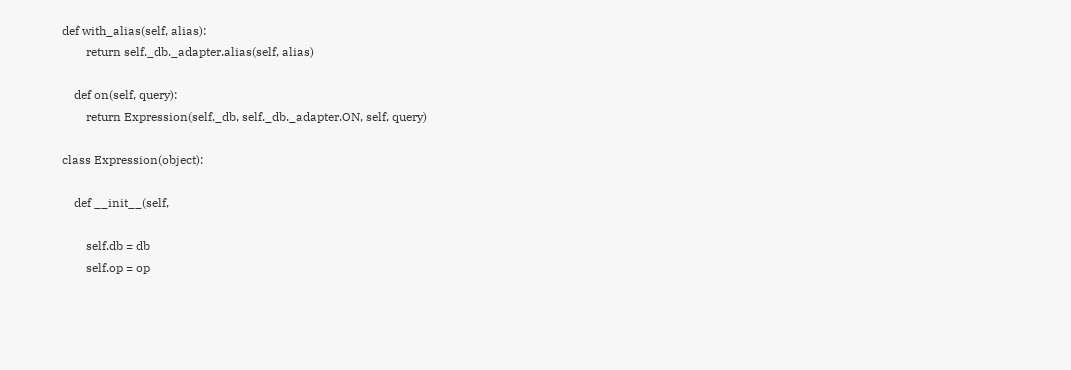def with_alias(self, alias):
        return self._db._adapter.alias(self, alias)

    def on(self, query):
        return Expression(self._db, self._db._adapter.ON, self, query)

class Expression(object):

    def __init__(self,

        self.db = db
        self.op = op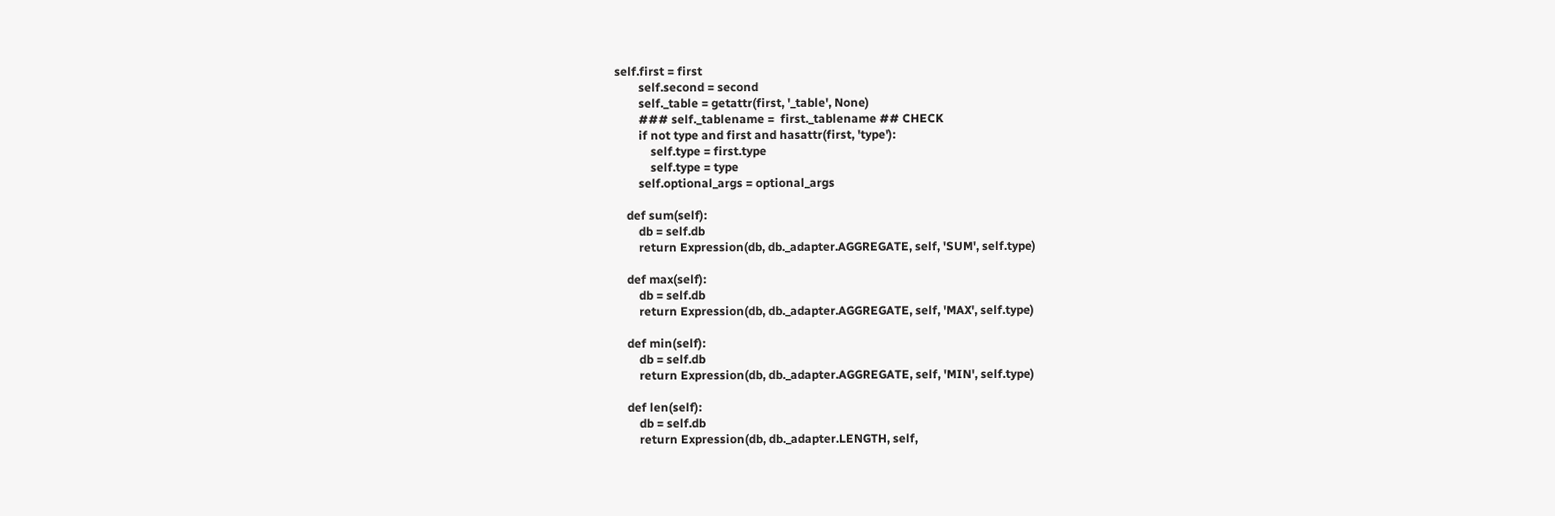self.first = first
        self.second = second
        self._table = getattr(first, '_table', None)
        ### self._tablename =  first._tablename ## CHECK
        if not type and first and hasattr(first, 'type'):
            self.type = first.type
            self.type = type
        self.optional_args = optional_args

    def sum(self):
        db = self.db
        return Expression(db, db._adapter.AGGREGATE, self, 'SUM', self.type)

    def max(self):
        db = self.db
        return Expression(db, db._adapter.AGGREGATE, self, 'MAX', self.type)

    def min(self):
        db = self.db
        return Expression(db, db._adapter.AGGREGATE, self, 'MIN', self.type)

    def len(self):
        db = self.db
        return Expression(db, db._adapter.LENGTH, self,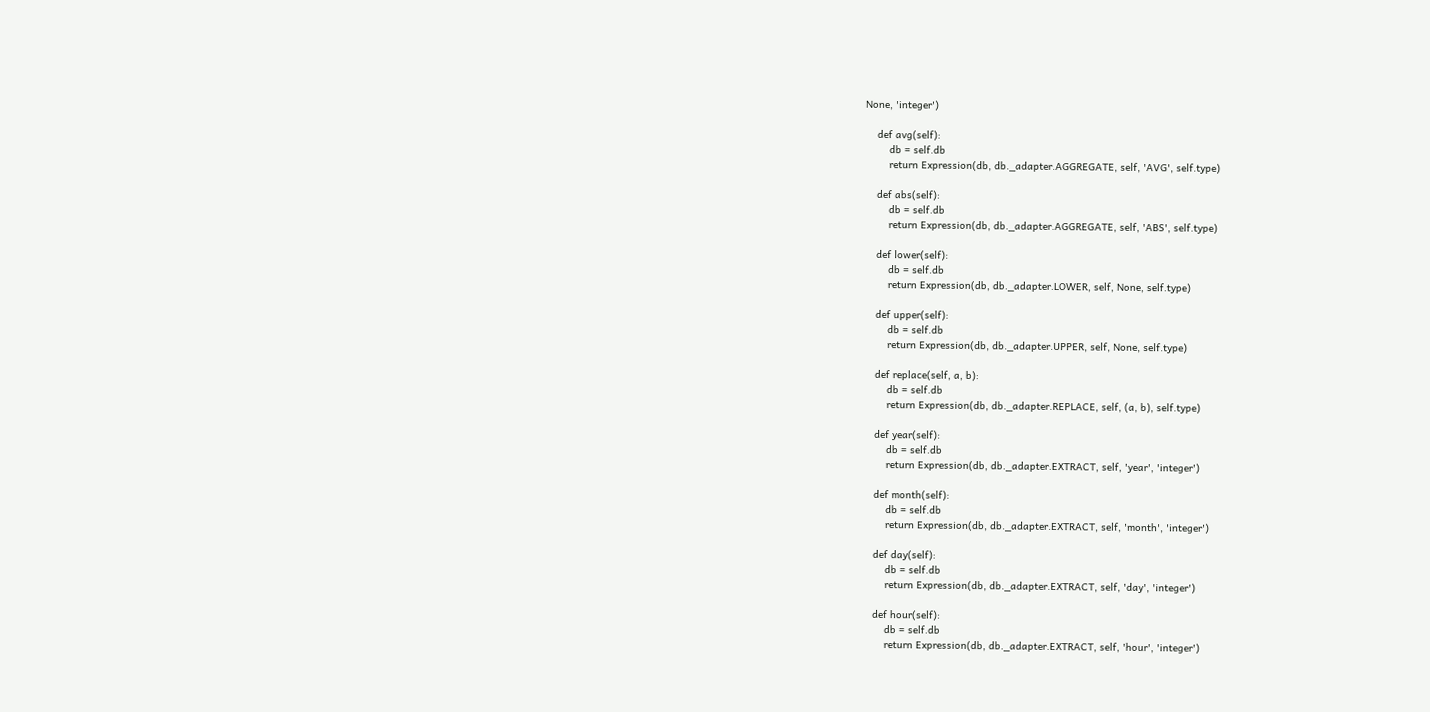None, 'integer')

    def avg(self):
        db = self.db
        return Expression(db, db._adapter.AGGREGATE, self, 'AVG', self.type)

    def abs(self):
        db = self.db
        return Expression(db, db._adapter.AGGREGATE, self, 'ABS', self.type)

    def lower(self):
        db = self.db
        return Expression(db, db._adapter.LOWER, self, None, self.type)

    def upper(self):
        db = self.db
        return Expression(db, db._adapter.UPPER, self, None, self.type)

    def replace(self, a, b):
        db = self.db
        return Expression(db, db._adapter.REPLACE, self, (a, b), self.type)

    def year(self):
        db = self.db
        return Expression(db, db._adapter.EXTRACT, self, 'year', 'integer')

    def month(self):
        db = self.db
        return Expression(db, db._adapter.EXTRACT, self, 'month', 'integer')

    def day(self):
        db = self.db
        return Expression(db, db._adapter.EXTRACT, self, 'day', 'integer')

    def hour(self):
        db = self.db
        return Expression(db, db._adapter.EXTRACT, self, 'hour', 'integer')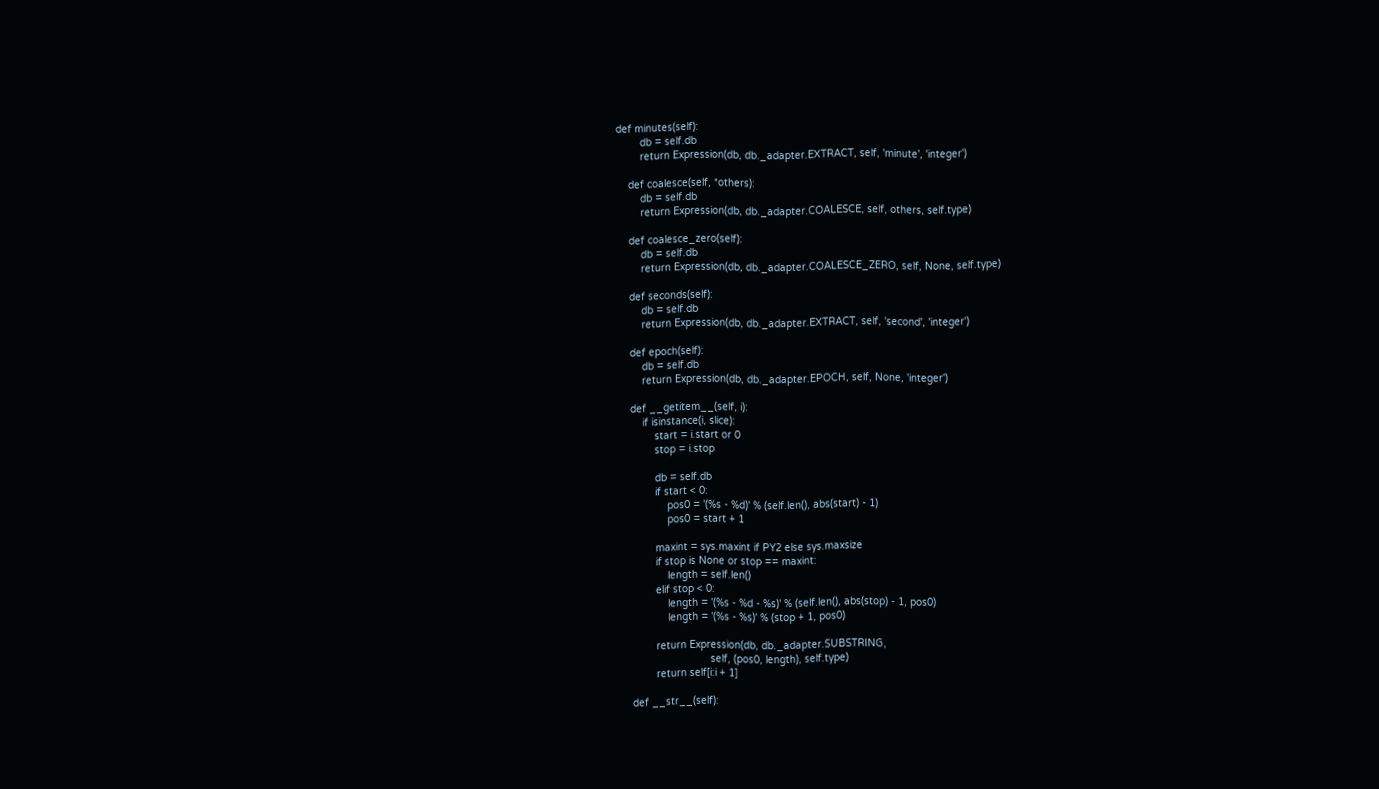def minutes(self):
        db = self.db
        return Expression(db, db._adapter.EXTRACT, self, 'minute', 'integer')

    def coalesce(self, *others):
        db = self.db
        return Expression(db, db._adapter.COALESCE, self, others, self.type)

    def coalesce_zero(self):
        db = self.db
        return Expression(db, db._adapter.COALESCE_ZERO, self, None, self.type)

    def seconds(self):
        db = self.db
        return Expression(db, db._adapter.EXTRACT, self, 'second', 'integer')

    def epoch(self):
        db = self.db
        return Expression(db, db._adapter.EPOCH, self, None, 'integer')

    def __getitem__(self, i):
        if isinstance(i, slice):
            start = i.start or 0
            stop = i.stop

            db = self.db
            if start < 0:
                pos0 = '(%s - %d)' % (self.len(), abs(start) - 1)
                pos0 = start + 1

            maxint = sys.maxint if PY2 else sys.maxsize
            if stop is None or stop == maxint:
                length = self.len()
            elif stop < 0:
                length = '(%s - %d - %s)' % (self.len(), abs(stop) - 1, pos0)
                length = '(%s - %s)' % (stop + 1, pos0)

            return Expression(db, db._adapter.SUBSTRING,
                              self, (pos0, length), self.type)
            return self[i:i + 1]

    def __str__(self):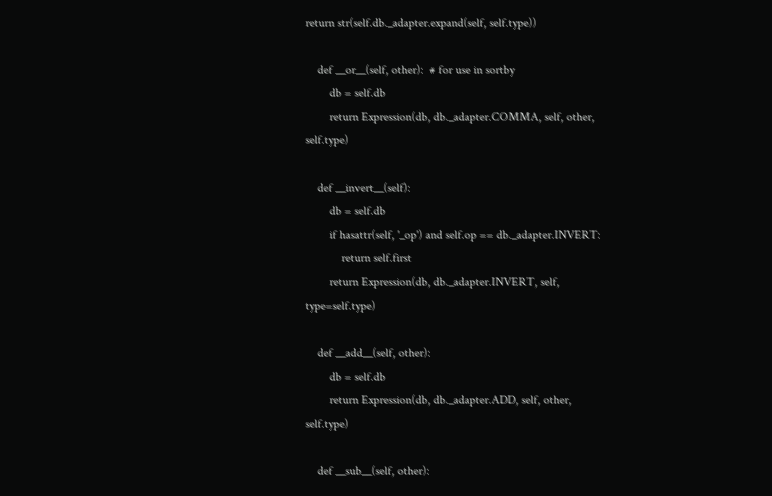return str(self.db._adapter.expand(self, self.type))

    def __or__(self, other):  # for use in sortby
        db = self.db
        return Expression(db, db._adapter.COMMA, self, other, self.type)

    def __invert__(self):
        db = self.db
        if hasattr(self, '_op') and self.op == db._adapter.INVERT:
            return self.first
        return Expression(db, db._adapter.INVERT, self, type=self.type)

    def __add__(self, other):
        db = self.db
        return Expression(db, db._adapter.ADD, self, other, self.type)

    def __sub__(self, other):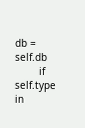db = self.db
        if self.type in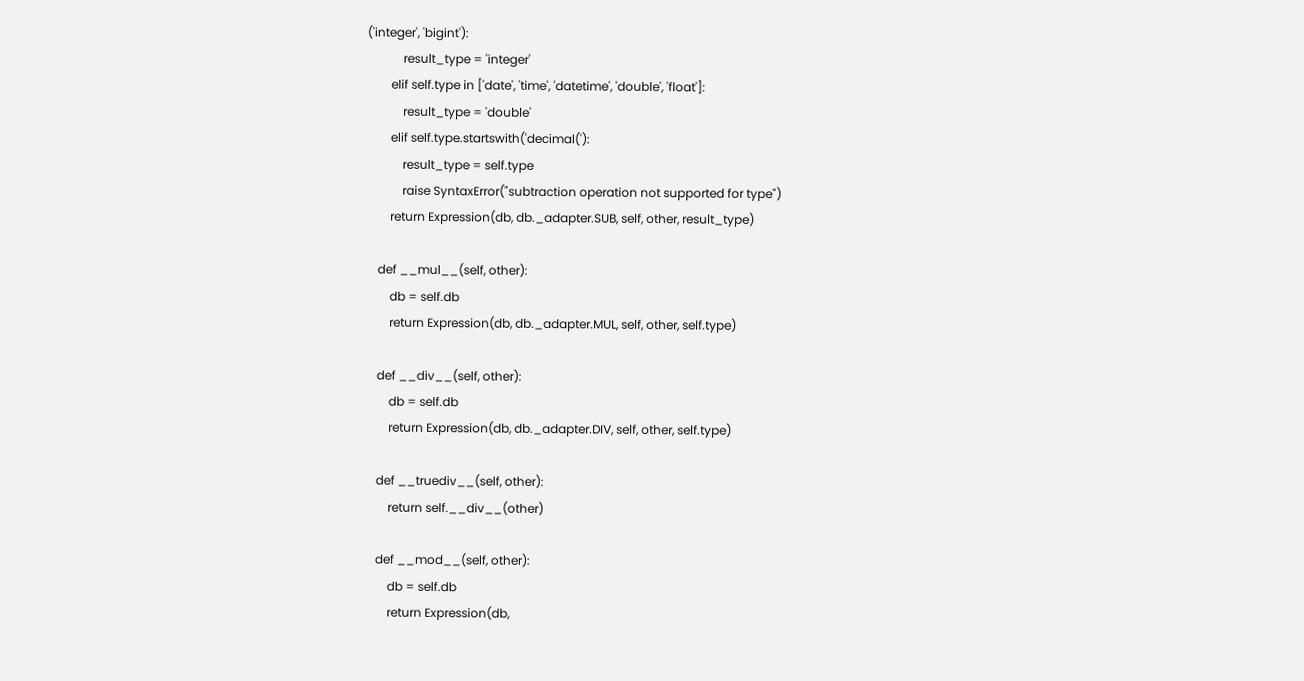('integer', 'bigint'):
            result_type = 'integer'
        elif self.type in ['date', 'time', 'datetime', 'double', 'float']:
            result_type = 'double'
        elif self.type.startswith('decimal('):
            result_type = self.type
            raise SyntaxError("subtraction operation not supported for type")
        return Expression(db, db._adapter.SUB, self, other, result_type)

    def __mul__(self, other):
        db = self.db
        return Expression(db, db._adapter.MUL, self, other, self.type)

    def __div__(self, other):
        db = self.db
        return Expression(db, db._adapter.DIV, self, other, self.type)

    def __truediv__(self, other):
        return self.__div__(other)

    def __mod__(self, other):
        db = self.db
        return Expression(db,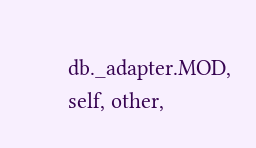db._adapter.MOD, self, other,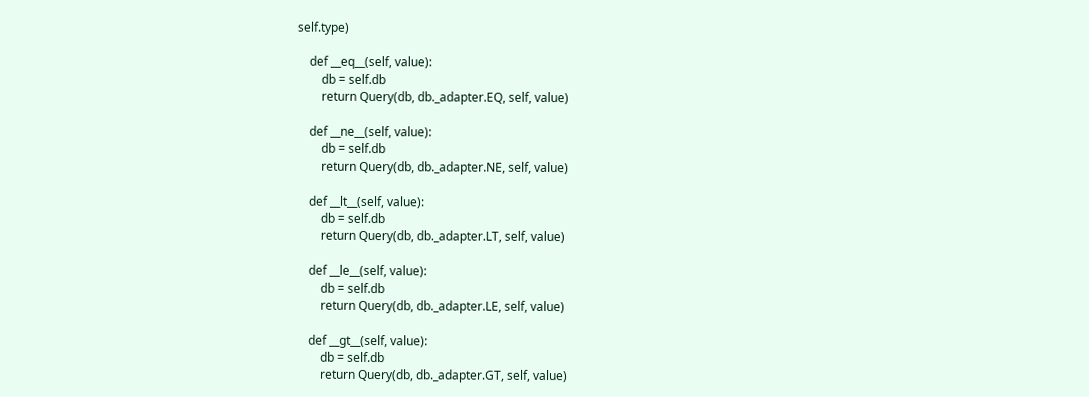self.type)

    def __eq__(self, value):
        db = self.db
        return Query(db, db._adapter.EQ, self, value)

    def __ne__(self, value):
        db = self.db
        return Query(db, db._adapter.NE, self, value)

    def __lt__(self, value):
        db = self.db
        return Query(db, db._adapter.LT, self, value)

    def __le__(self, value):
        db = self.db
        return Query(db, db._adapter.LE, self, value)

    def __gt__(self, value):
        db = self.db
        return Query(db, db._adapter.GT, self, value)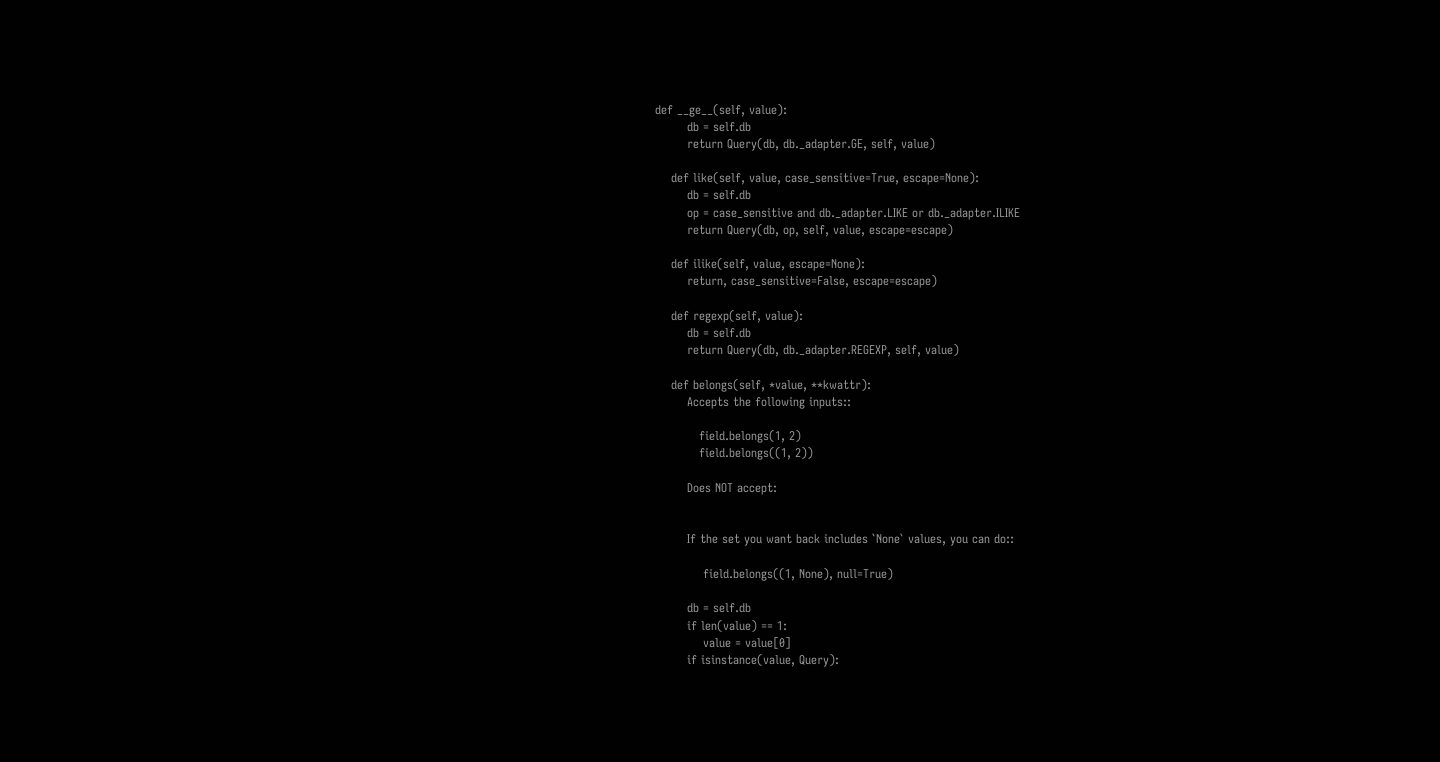def __ge__(self, value):
        db = self.db
        return Query(db, db._adapter.GE, self, value)

    def like(self, value, case_sensitive=True, escape=None):
        db = self.db
        op = case_sensitive and db._adapter.LIKE or db._adapter.ILIKE
        return Query(db, op, self, value, escape=escape)

    def ilike(self, value, escape=None):
        return, case_sensitive=False, escape=escape)

    def regexp(self, value):
        db = self.db
        return Query(db, db._adapter.REGEXP, self, value)

    def belongs(self, *value, **kwattr):
        Accepts the following inputs::

           field.belongs(1, 2)
           field.belongs((1, 2))

        Does NOT accept:


        If the set you want back includes `None` values, you can do::

            field.belongs((1, None), null=True)

        db = self.db
        if len(value) == 1:
            value = value[0]
        if isinstance(value, Query):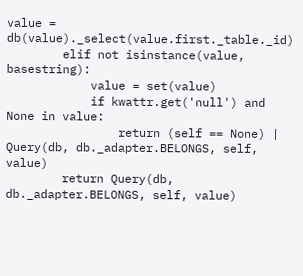value = db(value)._select(value.first._table._id)
        elif not isinstance(value, basestring):
            value = set(value)
            if kwattr.get('null') and None in value:
                return (self == None) | Query(db, db._adapter.BELONGS, self, value)
        return Query(db, db._adapter.BELONGS, self, value)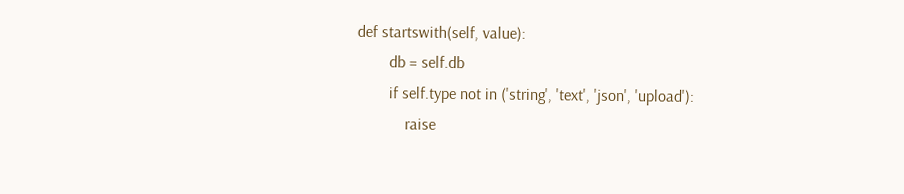def startswith(self, value):
        db = self.db
        if self.type not in ('string', 'text', 'json', 'upload'):
            raise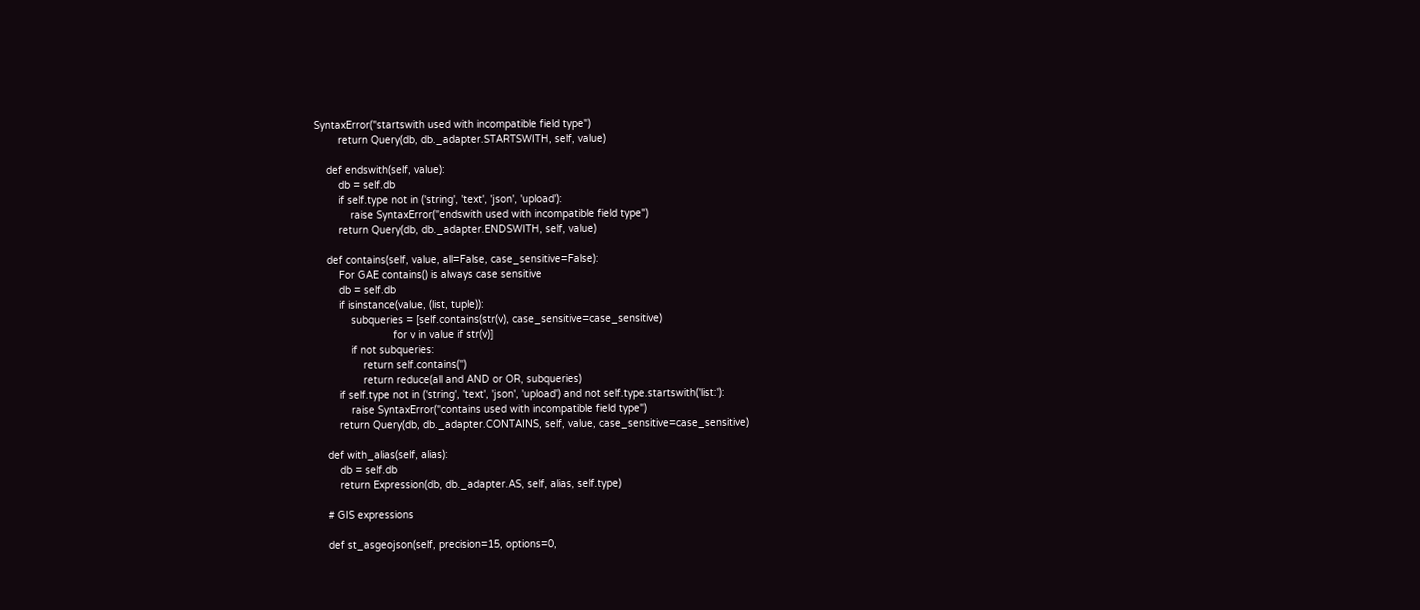SyntaxError("startswith used with incompatible field type")
        return Query(db, db._adapter.STARTSWITH, self, value)

    def endswith(self, value):
        db = self.db
        if self.type not in ('string', 'text', 'json', 'upload'):
            raise SyntaxError("endswith used with incompatible field type")
        return Query(db, db._adapter.ENDSWITH, self, value)

    def contains(self, value, all=False, case_sensitive=False):
        For GAE contains() is always case sensitive
        db = self.db
        if isinstance(value, (list, tuple)):
            subqueries = [self.contains(str(v), case_sensitive=case_sensitive)
                          for v in value if str(v)]
            if not subqueries:
                return self.contains('')
                return reduce(all and AND or OR, subqueries)
        if self.type not in ('string', 'text', 'json', 'upload') and not self.type.startswith('list:'):
            raise SyntaxError("contains used with incompatible field type")
        return Query(db, db._adapter.CONTAINS, self, value, case_sensitive=case_sensitive)

    def with_alias(self, alias):
        db = self.db
        return Expression(db, db._adapter.AS, self, alias, self.type)

    # GIS expressions

    def st_asgeojson(self, precision=15, options=0,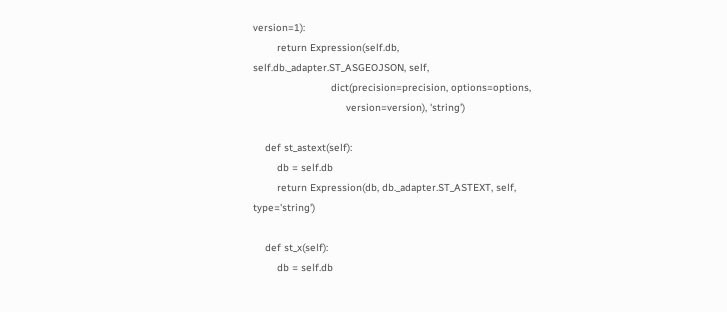version=1):
        return Expression(self.db, self.db._adapter.ST_ASGEOJSON, self,
                          dict(precision=precision, options=options,
                               version=version), 'string')

    def st_astext(self):
        db = self.db
        return Expression(db, db._adapter.ST_ASTEXT, self, type='string')

    def st_x(self):
        db = self.db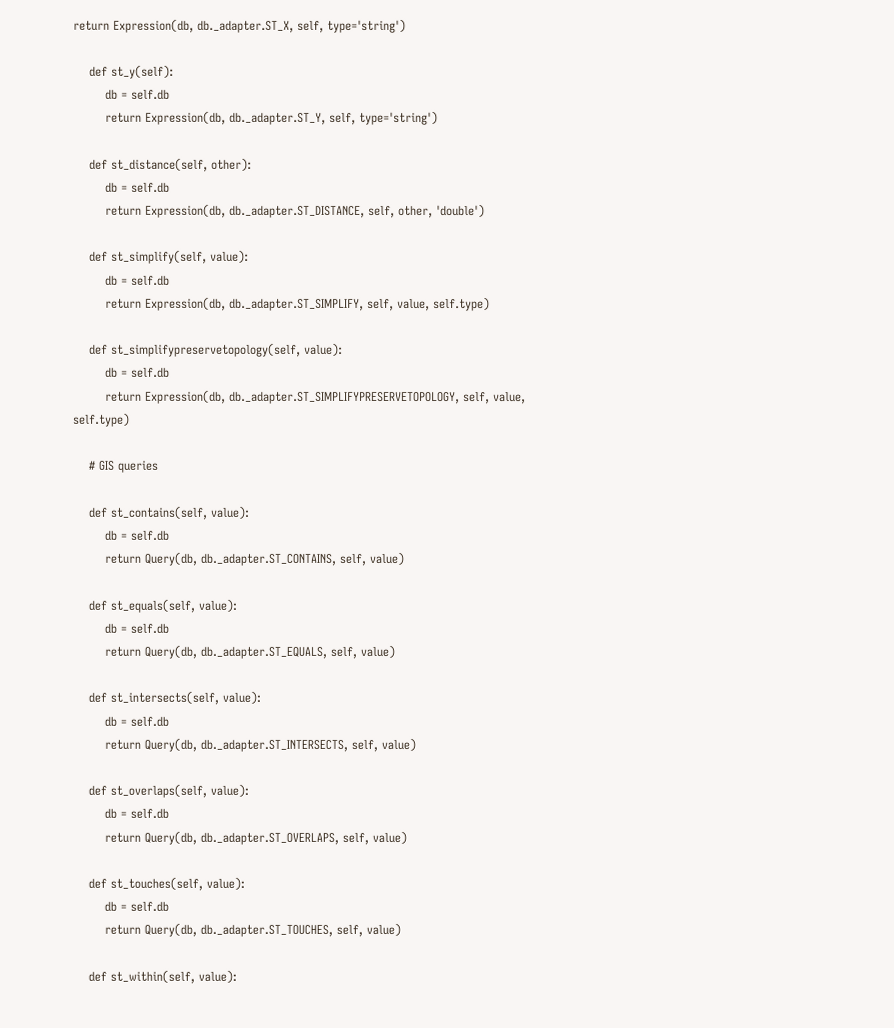return Expression(db, db._adapter.ST_X, self, type='string')

    def st_y(self):
        db = self.db
        return Expression(db, db._adapter.ST_Y, self, type='string')

    def st_distance(self, other):
        db = self.db
        return Expression(db, db._adapter.ST_DISTANCE, self, other, 'double')

    def st_simplify(self, value):
        db = self.db
        return Expression(db, db._adapter.ST_SIMPLIFY, self, value, self.type)

    def st_simplifypreservetopology(self, value):
        db = self.db
        return Expression(db, db._adapter.ST_SIMPLIFYPRESERVETOPOLOGY, self, value, self.type)

    # GIS queries

    def st_contains(self, value):
        db = self.db
        return Query(db, db._adapter.ST_CONTAINS, self, value)

    def st_equals(self, value):
        db = self.db
        return Query(db, db._adapter.ST_EQUALS, self, value)

    def st_intersects(self, value):
        db = self.db
        return Query(db, db._adapter.ST_INTERSECTS, self, value)

    def st_overlaps(self, value):
        db = self.db
        return Query(db, db._adapter.ST_OVERLAPS, self, value)

    def st_touches(self, value):
        db = self.db
        return Query(db, db._adapter.ST_TOUCHES, self, value)

    def st_within(self, value):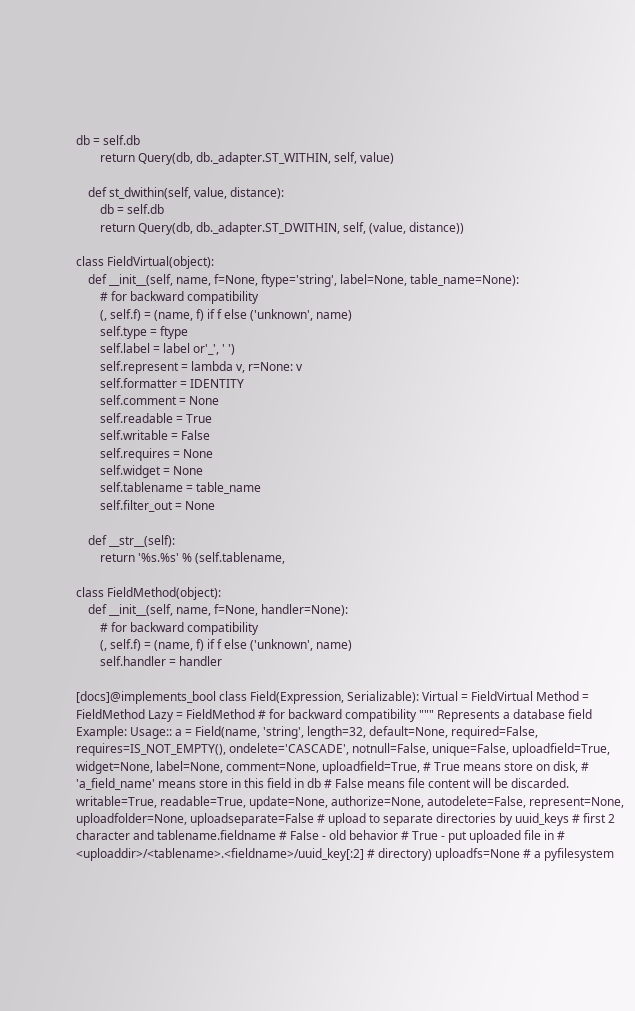db = self.db
        return Query(db, db._adapter.ST_WITHIN, self, value)

    def st_dwithin(self, value, distance):
        db = self.db
        return Query(db, db._adapter.ST_DWITHIN, self, (value, distance))

class FieldVirtual(object):
    def __init__(self, name, f=None, ftype='string', label=None, table_name=None):
        # for backward compatibility
        (, self.f) = (name, f) if f else ('unknown', name)
        self.type = ftype
        self.label = label or'_', ' ')
        self.represent = lambda v, r=None: v
        self.formatter = IDENTITY
        self.comment = None
        self.readable = True
        self.writable = False
        self.requires = None
        self.widget = None
        self.tablename = table_name
        self.filter_out = None

    def __str__(self):
        return '%s.%s' % (self.tablename,

class FieldMethod(object):
    def __init__(self, name, f=None, handler=None):
        # for backward compatibility
        (, self.f) = (name, f) if f else ('unknown', name)
        self.handler = handler

[docs]@implements_bool class Field(Expression, Serializable): Virtual = FieldVirtual Method = FieldMethod Lazy = FieldMethod # for backward compatibility """ Represents a database field Example: Usage:: a = Field(name, 'string', length=32, default=None, required=False, requires=IS_NOT_EMPTY(), ondelete='CASCADE', notnull=False, unique=False, uploadfield=True, widget=None, label=None, comment=None, uploadfield=True, # True means store on disk, # 'a_field_name' means store in this field in db # False means file content will be discarded. writable=True, readable=True, update=None, authorize=None, autodelete=False, represent=None, uploadfolder=None, uploadseparate=False # upload to separate directories by uuid_keys # first 2 character and tablename.fieldname # False - old behavior # True - put uploaded file in # <uploaddir>/<tablename>.<fieldname>/uuid_key[:2] # directory) uploadfs=None # a pyfilesystem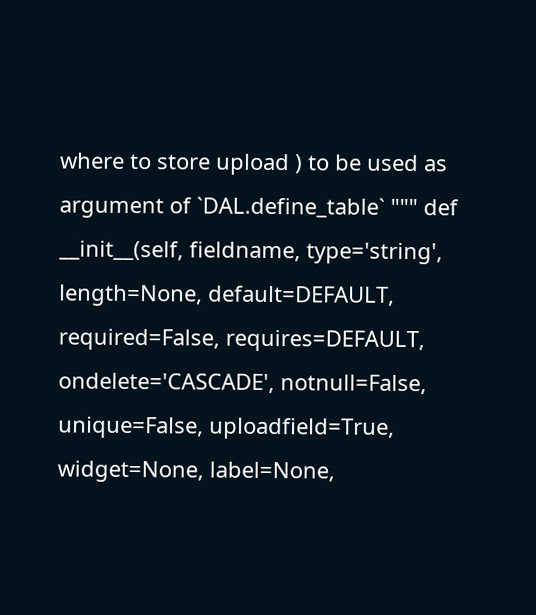where to store upload ) to be used as argument of `DAL.define_table` """ def __init__(self, fieldname, type='string', length=None, default=DEFAULT, required=False, requires=DEFAULT, ondelete='CASCADE', notnull=False, unique=False, uploadfield=True, widget=None, label=None,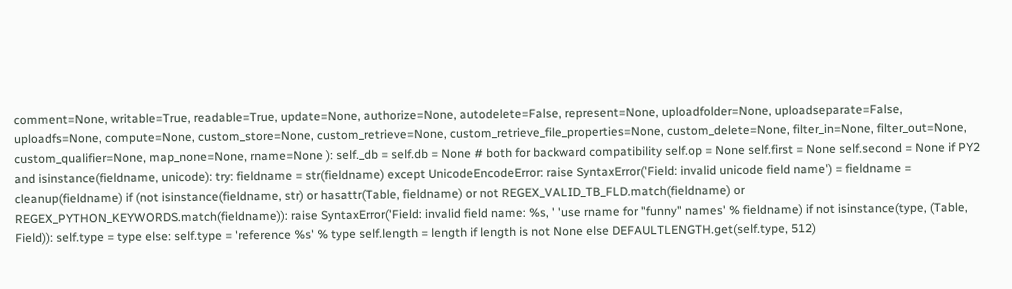comment=None, writable=True, readable=True, update=None, authorize=None, autodelete=False, represent=None, uploadfolder=None, uploadseparate=False, uploadfs=None, compute=None, custom_store=None, custom_retrieve=None, custom_retrieve_file_properties=None, custom_delete=None, filter_in=None, filter_out=None, custom_qualifier=None, map_none=None, rname=None ): self._db = self.db = None # both for backward compatibility self.op = None self.first = None self.second = None if PY2 and isinstance(fieldname, unicode): try: fieldname = str(fieldname) except UnicodeEncodeError: raise SyntaxError('Field: invalid unicode field name') = fieldname = cleanup(fieldname) if (not isinstance(fieldname, str) or hasattr(Table, fieldname) or not REGEX_VALID_TB_FLD.match(fieldname) or REGEX_PYTHON_KEYWORDS.match(fieldname)): raise SyntaxError('Field: invalid field name: %s, ' 'use rname for "funny" names' % fieldname) if not isinstance(type, (Table, Field)): self.type = type else: self.type = 'reference %s' % type self.length = length if length is not None else DEFAULTLENGTH.get(self.type, 512)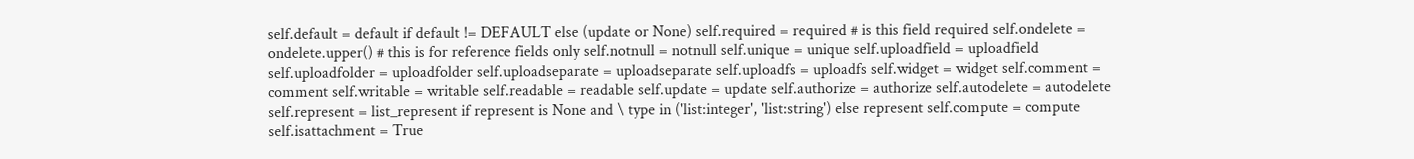self.default = default if default != DEFAULT else (update or None) self.required = required # is this field required self.ondelete = ondelete.upper() # this is for reference fields only self.notnull = notnull self.unique = unique self.uploadfield = uploadfield self.uploadfolder = uploadfolder self.uploadseparate = uploadseparate self.uploadfs = uploadfs self.widget = widget self.comment = comment self.writable = writable self.readable = readable self.update = update self.authorize = authorize self.autodelete = autodelete self.represent = list_represent if represent is None and \ type in ('list:integer', 'list:string') else represent self.compute = compute self.isattachment = True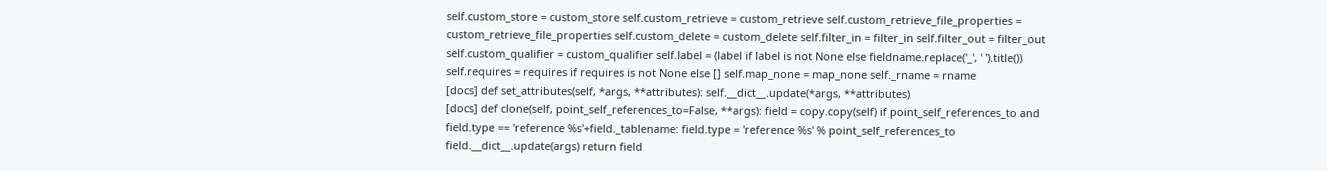self.custom_store = custom_store self.custom_retrieve = custom_retrieve self.custom_retrieve_file_properties = custom_retrieve_file_properties self.custom_delete = custom_delete self.filter_in = filter_in self.filter_out = filter_out self.custom_qualifier = custom_qualifier self.label = (label if label is not None else fieldname.replace('_', ' ').title()) self.requires = requires if requires is not None else [] self.map_none = map_none self._rname = rname
[docs] def set_attributes(self, *args, **attributes): self.__dict__.update(*args, **attributes)
[docs] def clone(self, point_self_references_to=False, **args): field = copy.copy(self) if point_self_references_to and field.type == 'reference %s'+field._tablename: field.type = 'reference %s' % point_self_references_to field.__dict__.update(args) return field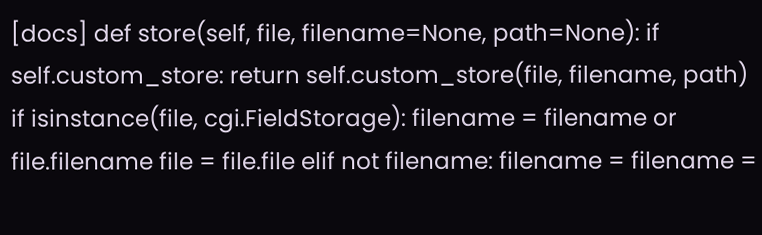[docs] def store(self, file, filename=None, path=None): if self.custom_store: return self.custom_store(file, filename, path) if isinstance(file, cgi.FieldStorage): filename = filename or file.filename file = file.file elif not filename: filename = filename =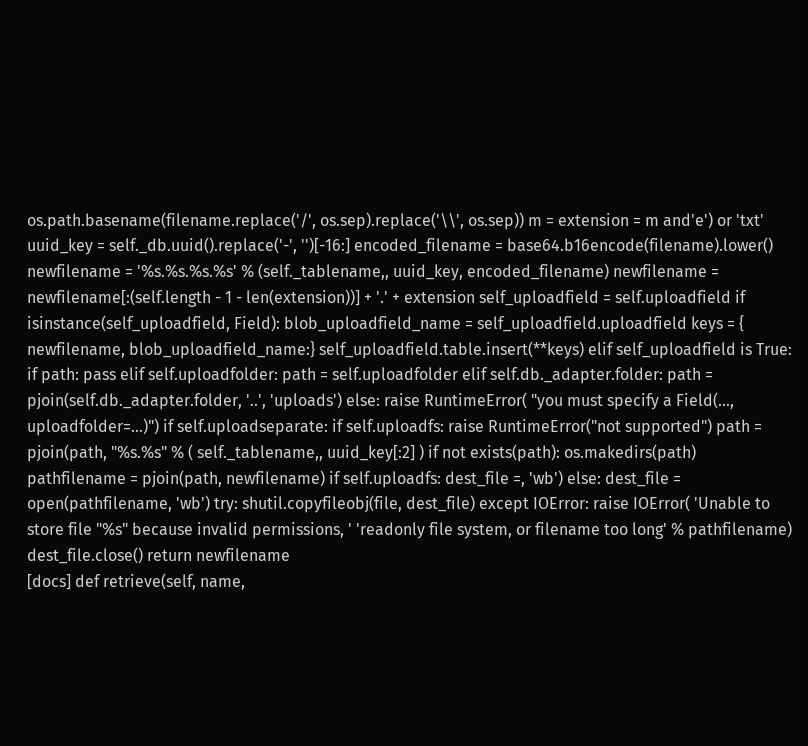os.path.basename(filename.replace('/', os.sep).replace('\\', os.sep)) m = extension = m and'e') or 'txt' uuid_key = self._db.uuid().replace('-', '')[-16:] encoded_filename = base64.b16encode(filename).lower() newfilename = '%s.%s.%s.%s' % (self._tablename,, uuid_key, encoded_filename) newfilename = newfilename[:(self.length - 1 - len(extension))] + '.' + extension self_uploadfield = self.uploadfield if isinstance(self_uploadfield, Field): blob_uploadfield_name = self_uploadfield.uploadfield keys = { newfilename, blob_uploadfield_name:} self_uploadfield.table.insert(**keys) elif self_uploadfield is True: if path: pass elif self.uploadfolder: path = self.uploadfolder elif self.db._adapter.folder: path = pjoin(self.db._adapter.folder, '..', 'uploads') else: raise RuntimeError( "you must specify a Field(..., uploadfolder=...)") if self.uploadseparate: if self.uploadfs: raise RuntimeError("not supported") path = pjoin(path, "%s.%s" % ( self._tablename,, uuid_key[:2] ) if not exists(path): os.makedirs(path) pathfilename = pjoin(path, newfilename) if self.uploadfs: dest_file =, 'wb') else: dest_file = open(pathfilename, 'wb') try: shutil.copyfileobj(file, dest_file) except IOError: raise IOError( 'Unable to store file "%s" because invalid permissions, ' 'readonly file system, or filename too long' % pathfilename) dest_file.close() return newfilename
[docs] def retrieve(self, name,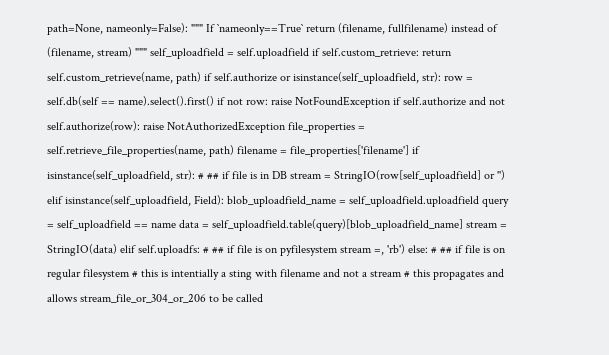path=None, nameonly=False): """ If `nameonly==True` return (filename, fullfilename) instead of (filename, stream) """ self_uploadfield = self.uploadfield if self.custom_retrieve: return self.custom_retrieve(name, path) if self.authorize or isinstance(self_uploadfield, str): row = self.db(self == name).select().first() if not row: raise NotFoundException if self.authorize and not self.authorize(row): raise NotAuthorizedException file_properties = self.retrieve_file_properties(name, path) filename = file_properties['filename'] if isinstance(self_uploadfield, str): # ## if file is in DB stream = StringIO(row[self_uploadfield] or '') elif isinstance(self_uploadfield, Field): blob_uploadfield_name = self_uploadfield.uploadfield query = self_uploadfield == name data = self_uploadfield.table(query)[blob_uploadfield_name] stream = StringIO(data) elif self.uploadfs: # ## if file is on pyfilesystem stream =, 'rb') else: # ## if file is on regular filesystem # this is intentially a sting with filename and not a stream # this propagates and allows stream_file_or_304_or_206 to be called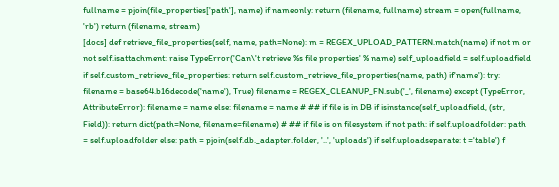fullname = pjoin(file_properties['path'], name) if nameonly: return (filename, fullname) stream = open(fullname, 'rb') return (filename, stream)
[docs] def retrieve_file_properties(self, name, path=None): m = REGEX_UPLOAD_PATTERN.match(name) if not m or not self.isattachment: raise TypeError('Can\'t retrieve %s file properties' % name) self_uploadfield = self.uploadfield if self.custom_retrieve_file_properties: return self.custom_retrieve_file_properties(name, path) if'name'): try: filename = base64.b16decode('name'), True) filename = REGEX_CLEANUP_FN.sub('_', filename) except (TypeError, AttributeError): filename = name else: filename = name # ## if file is in DB if isinstance(self_uploadfield, (str, Field)): return dict(path=None, filename=filename) # ## if file is on filesystem if not path: if self.uploadfolder: path = self.uploadfolder else: path = pjoin(self.db._adapter.folder, '..', 'uploads') if self.uploadseparate: t ='table') f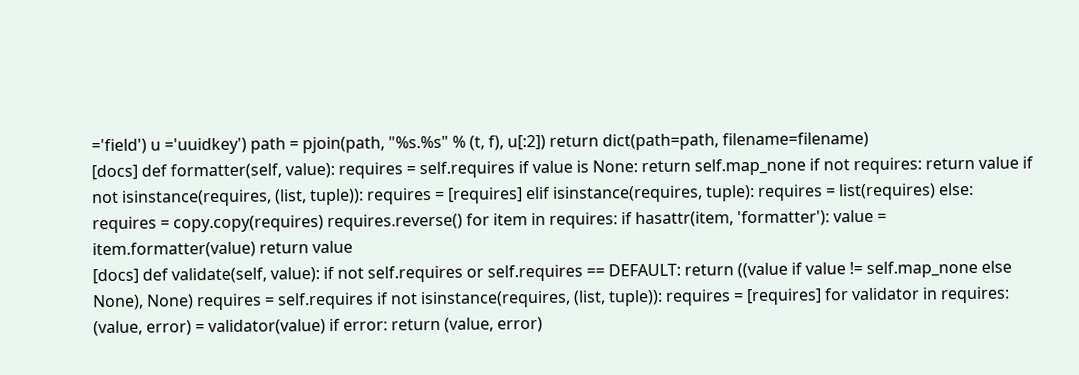='field') u ='uuidkey') path = pjoin(path, "%s.%s" % (t, f), u[:2]) return dict(path=path, filename=filename)
[docs] def formatter(self, value): requires = self.requires if value is None: return self.map_none if not requires: return value if not isinstance(requires, (list, tuple)): requires = [requires] elif isinstance(requires, tuple): requires = list(requires) else: requires = copy.copy(requires) requires.reverse() for item in requires: if hasattr(item, 'formatter'): value = item.formatter(value) return value
[docs] def validate(self, value): if not self.requires or self.requires == DEFAULT: return ((value if value != self.map_none else None), None) requires = self.requires if not isinstance(requires, (list, tuple)): requires = [requires] for validator in requires: (value, error) = validator(value) if error: return (value, error)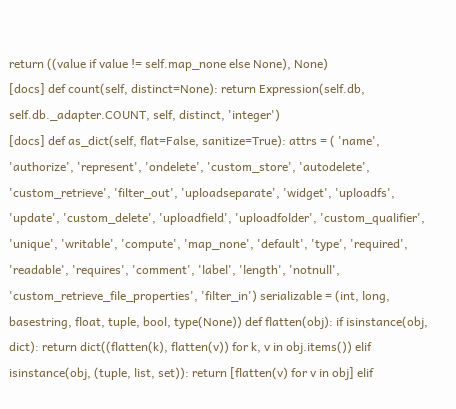return ((value if value != self.map_none else None), None)
[docs] def count(self, distinct=None): return Expression(self.db, self.db._adapter.COUNT, self, distinct, 'integer')
[docs] def as_dict(self, flat=False, sanitize=True): attrs = ( 'name', 'authorize', 'represent', 'ondelete', 'custom_store', 'autodelete', 'custom_retrieve', 'filter_out', 'uploadseparate', 'widget', 'uploadfs', 'update', 'custom_delete', 'uploadfield', 'uploadfolder', 'custom_qualifier', 'unique', 'writable', 'compute', 'map_none', 'default', 'type', 'required', 'readable', 'requires', 'comment', 'label', 'length', 'notnull', 'custom_retrieve_file_properties', 'filter_in') serializable = (int, long, basestring, float, tuple, bool, type(None)) def flatten(obj): if isinstance(obj, dict): return dict((flatten(k), flatten(v)) for k, v in obj.items()) elif isinstance(obj, (tuple, list, set)): return [flatten(v) for v in obj] elif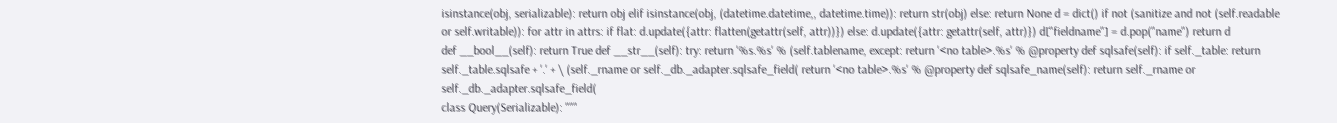isinstance(obj, serializable): return obj elif isinstance(obj, (datetime.datetime,, datetime.time)): return str(obj) else: return None d = dict() if not (sanitize and not (self.readable or self.writable)): for attr in attrs: if flat: d.update({attr: flatten(getattr(self, attr))}) else: d.update({attr: getattr(self, attr)}) d["fieldname"] = d.pop("name") return d
def __bool__(self): return True def __str__(self): try: return '%s.%s' % (self.tablename, except: return '<no table>.%s' % @property def sqlsafe(self): if self._table: return self._table.sqlsafe + '.' + \ (self._rname or self._db._adapter.sqlsafe_field( return '<no table>.%s' % @property def sqlsafe_name(self): return self._rname or self._db._adapter.sqlsafe_field(
class Query(Serializable): """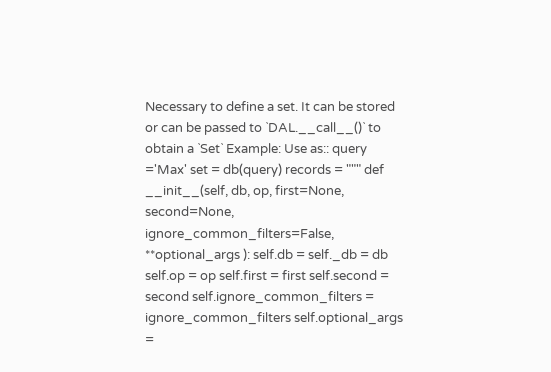Necessary to define a set. It can be stored or can be passed to `DAL.__call__()` to obtain a `Set` Example: Use as:: query ='Max' set = db(query) records = """ def __init__(self, db, op, first=None, second=None, ignore_common_filters=False, **optional_args ): self.db = self._db = db self.op = op self.first = first self.second = second self.ignore_common_filters = ignore_common_filters self.optional_args =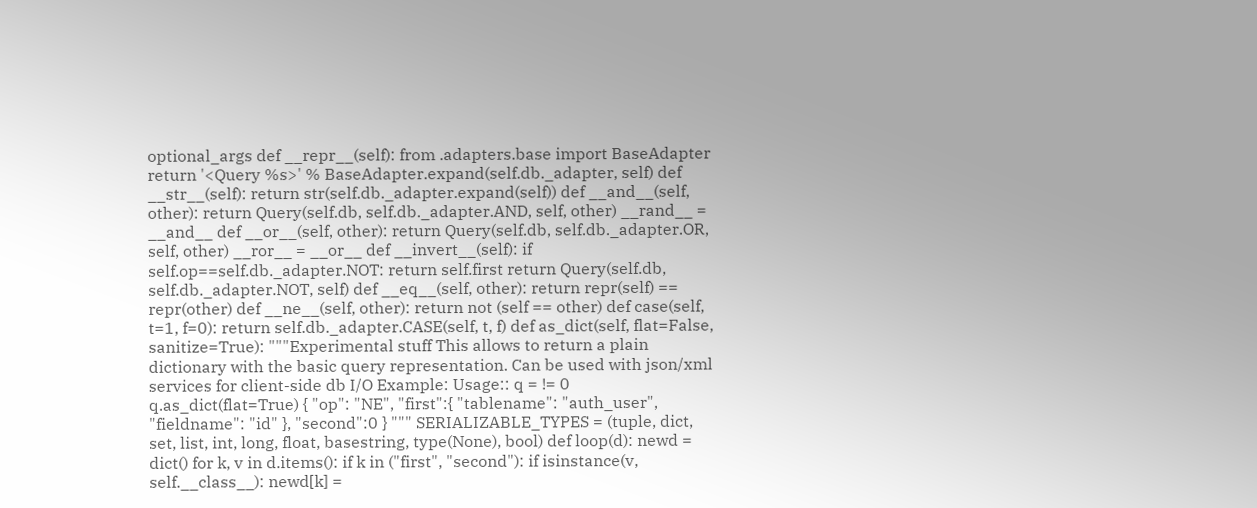optional_args def __repr__(self): from .adapters.base import BaseAdapter return '<Query %s>' % BaseAdapter.expand(self.db._adapter, self) def __str__(self): return str(self.db._adapter.expand(self)) def __and__(self, other): return Query(self.db, self.db._adapter.AND, self, other) __rand__ = __and__ def __or__(self, other): return Query(self.db, self.db._adapter.OR, self, other) __ror__ = __or__ def __invert__(self): if self.op==self.db._adapter.NOT: return self.first return Query(self.db, self.db._adapter.NOT, self) def __eq__(self, other): return repr(self) == repr(other) def __ne__(self, other): return not (self == other) def case(self, t=1, f=0): return self.db._adapter.CASE(self, t, f) def as_dict(self, flat=False, sanitize=True): """Experimental stuff This allows to return a plain dictionary with the basic query representation. Can be used with json/xml services for client-side db I/O Example: Usage:: q = != 0 q.as_dict(flat=True) { "op": "NE", "first":{ "tablename": "auth_user", "fieldname": "id" }, "second":0 } """ SERIALIZABLE_TYPES = (tuple, dict, set, list, int, long, float, basestring, type(None), bool) def loop(d): newd = dict() for k, v in d.items(): if k in ("first", "second"): if isinstance(v, self.__class__): newd[k] =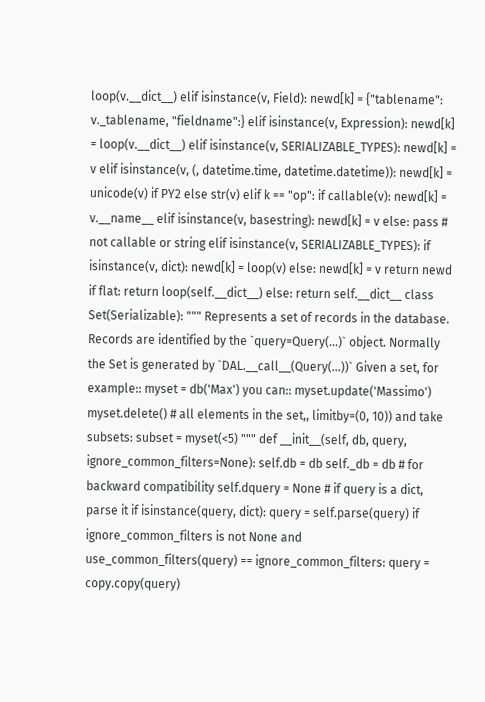loop(v.__dict__) elif isinstance(v, Field): newd[k] = {"tablename": v._tablename, "fieldname":} elif isinstance(v, Expression): newd[k] = loop(v.__dict__) elif isinstance(v, SERIALIZABLE_TYPES): newd[k] = v elif isinstance(v, (, datetime.time, datetime.datetime)): newd[k] = unicode(v) if PY2 else str(v) elif k == "op": if callable(v): newd[k] = v.__name__ elif isinstance(v, basestring): newd[k] = v else: pass # not callable or string elif isinstance(v, SERIALIZABLE_TYPES): if isinstance(v, dict): newd[k] = loop(v) else: newd[k] = v return newd if flat: return loop(self.__dict__) else: return self.__dict__ class Set(Serializable): """ Represents a set of records in the database. Records are identified by the `query=Query(...)` object. Normally the Set is generated by `DAL.__call__(Query(...))` Given a set, for example:: myset = db('Max') you can:: myset.update('Massimo') myset.delete() # all elements in the set,, limitby=(0, 10)) and take subsets: subset = myset(<5) """ def __init__(self, db, query, ignore_common_filters=None): self.db = db self._db = db # for backward compatibility self.dquery = None # if query is a dict, parse it if isinstance(query, dict): query = self.parse(query) if ignore_common_filters is not None and use_common_filters(query) == ignore_common_filters: query = copy.copy(query)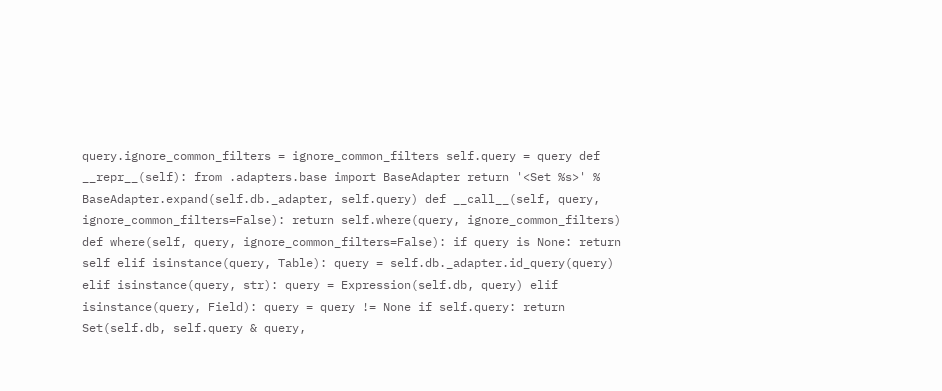query.ignore_common_filters = ignore_common_filters self.query = query def __repr__(self): from .adapters.base import BaseAdapter return '<Set %s>' % BaseAdapter.expand(self.db._adapter, self.query) def __call__(self, query, ignore_common_filters=False): return self.where(query, ignore_common_filters) def where(self, query, ignore_common_filters=False): if query is None: return self elif isinstance(query, Table): query = self.db._adapter.id_query(query) elif isinstance(query, str): query = Expression(self.db, query) elif isinstance(query, Field): query = query != None if self.query: return Set(self.db, self.query & query,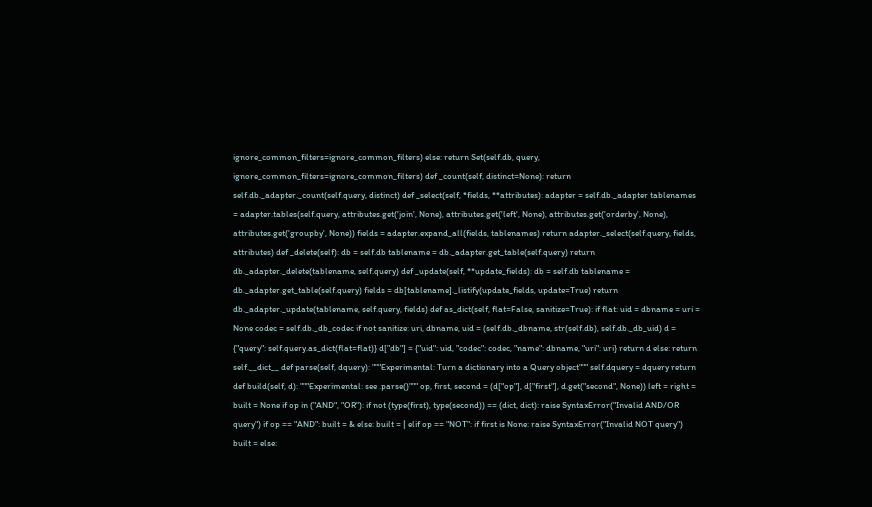ignore_common_filters=ignore_common_filters) else: return Set(self.db, query, ignore_common_filters=ignore_common_filters) def _count(self, distinct=None): return self.db._adapter._count(self.query, distinct) def _select(self, *fields, **attributes): adapter = self.db._adapter tablenames = adapter.tables(self.query, attributes.get('join', None), attributes.get('left', None), attributes.get('orderby', None), attributes.get('groupby', None)) fields = adapter.expand_all(fields, tablenames) return adapter._select(self.query, fields, attributes) def _delete(self): db = self.db tablename = db._adapter.get_table(self.query) return db._adapter._delete(tablename, self.query) def _update(self, **update_fields): db = self.db tablename = db._adapter.get_table(self.query) fields = db[tablename]._listify(update_fields, update=True) return db._adapter._update(tablename, self.query, fields) def as_dict(self, flat=False, sanitize=True): if flat: uid = dbname = uri = None codec = self.db._db_codec if not sanitize: uri, dbname, uid = (self.db._dbname, str(self.db), self.db._db_uid) d = {"query": self.query.as_dict(flat=flat)} d["db"] = {"uid": uid, "codec": codec, "name": dbname, "uri": uri} return d else: return self.__dict__ def parse(self, dquery): """Experimental: Turn a dictionary into a Query object""" self.dquery = dquery return def build(self, d): """Experimental: see .parse()""" op, first, second = (d["op"], d["first"], d.get("second", None)) left = right = built = None if op in ("AND", "OR"): if not (type(first), type(second)) == (dict, dict): raise SyntaxError("Invalid AND/OR query") if op == "AND": built = & else: built = | elif op == "NOT": if first is None: raise SyntaxError("Invalid NOT query") built = else: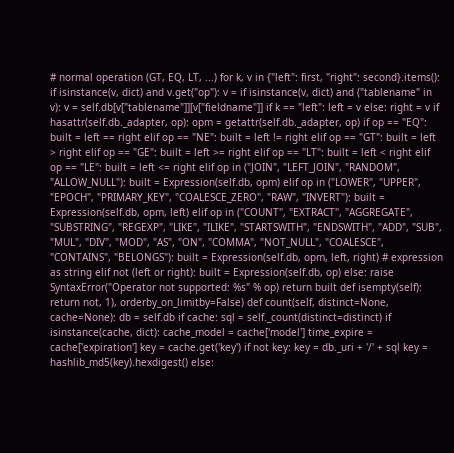# normal operation (GT, EQ, LT, ...) for k, v in {"left": first, "right": second}.items(): if isinstance(v, dict) and v.get("op"): v = if isinstance(v, dict) and ("tablename" in v): v = self.db[v["tablename"]][v["fieldname"]] if k == "left": left = v else: right = v if hasattr(self.db._adapter, op): opm = getattr(self.db._adapter, op) if op == "EQ": built = left == right elif op == "NE": built = left != right elif op == "GT": built = left > right elif op == "GE": built = left >= right elif op == "LT": built = left < right elif op == "LE": built = left <= right elif op in ("JOIN", "LEFT_JOIN", "RANDOM", "ALLOW_NULL"): built = Expression(self.db, opm) elif op in ("LOWER", "UPPER", "EPOCH", "PRIMARY_KEY", "COALESCE_ZERO", "RAW", "INVERT"): built = Expression(self.db, opm, left) elif op in ("COUNT", "EXTRACT", "AGGREGATE", "SUBSTRING", "REGEXP", "LIKE", "ILIKE", "STARTSWITH", "ENDSWITH", "ADD", "SUB", "MUL", "DIV", "MOD", "AS", "ON", "COMMA", "NOT_NULL", "COALESCE", "CONTAINS", "BELONGS"): built = Expression(self.db, opm, left, right) # expression as string elif not (left or right): built = Expression(self.db, op) else: raise SyntaxError("Operator not supported: %s" % op) return built def isempty(self): return not, 1), orderby_on_limitby=False) def count(self, distinct=None, cache=None): db = self.db if cache: sql = self._count(distinct=distinct) if isinstance(cache, dict): cache_model = cache['model'] time_expire = cache['expiration'] key = cache.get('key') if not key: key = db._uri + '/' + sql key = hashlib_md5(key).hexdigest() else: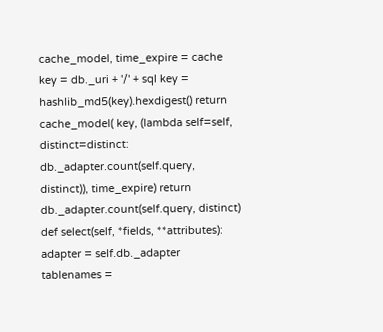cache_model, time_expire = cache key = db._uri + '/' + sql key = hashlib_md5(key).hexdigest() return cache_model( key, (lambda self=self, distinct=distinct: db._adapter.count(self.query, distinct)), time_expire) return db._adapter.count(self.query, distinct) def select(self, *fields, **attributes): adapter = self.db._adapter tablenames =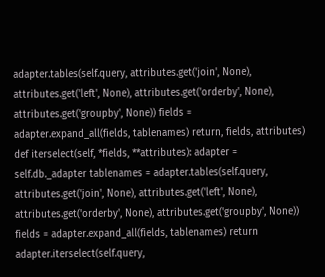adapter.tables(self.query, attributes.get('join', None), attributes.get('left', None), attributes.get('orderby', None), attributes.get('groupby', None)) fields = adapter.expand_all(fields, tablenames) return, fields, attributes) def iterselect(self, *fields, **attributes): adapter = self.db._adapter tablenames = adapter.tables(self.query, attributes.get('join', None), attributes.get('left', None), attributes.get('orderby', None), attributes.get('groupby', None)) fields = adapter.expand_all(fields, tablenames) return adapter.iterselect(self.query,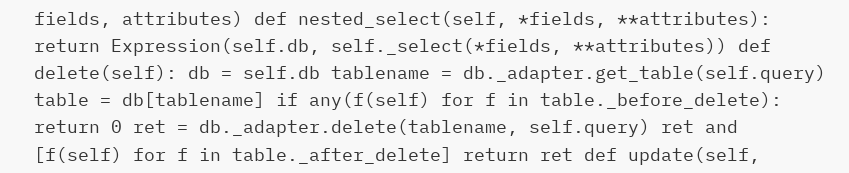fields, attributes) def nested_select(self, *fields, **attributes): return Expression(self.db, self._select(*fields, **attributes)) def delete(self): db = self.db tablename = db._adapter.get_table(self.query) table = db[tablename] if any(f(self) for f in table._before_delete): return 0 ret = db._adapter.delete(tablename, self.query) ret and [f(self) for f in table._after_delete] return ret def update(self,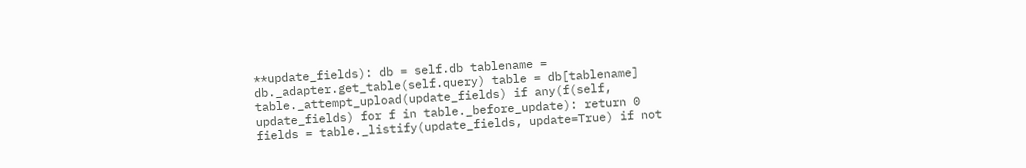**update_fields): db = self.db tablename = db._adapter.get_table(self.query) table = db[tablename] table._attempt_upload(update_fields) if any(f(self, update_fields) for f in table._before_update): return 0 fields = table._listify(update_fields, update=True) if not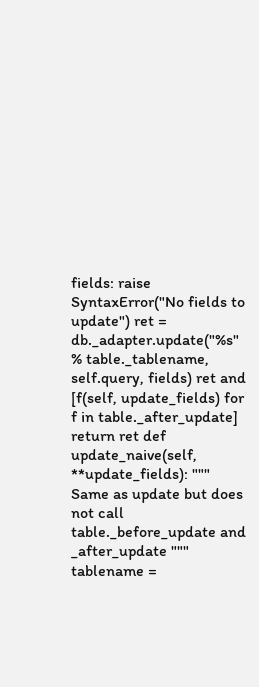fields: raise SyntaxError("No fields to update") ret = db._adapter.update("%s" % table._tablename, self.query, fields) ret and [f(self, update_fields) for f in table._after_update] return ret def update_naive(self, **update_fields): """ Same as update but does not call table._before_update and _after_update """ tablename =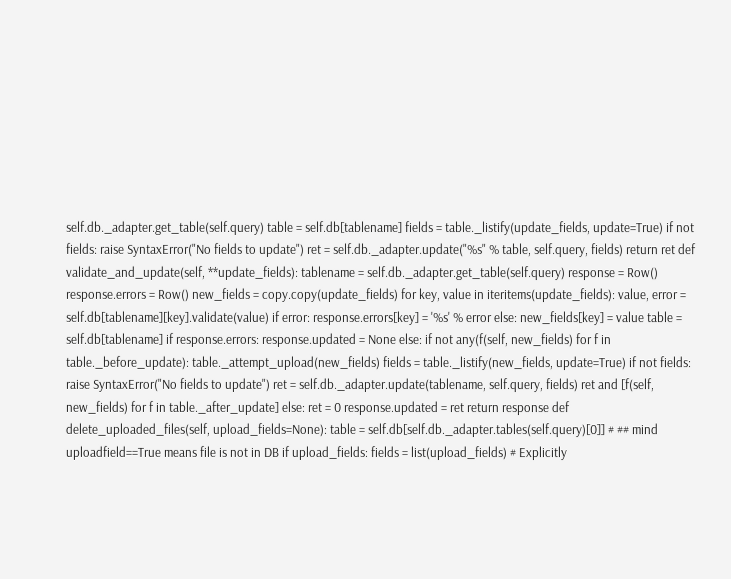self.db._adapter.get_table(self.query) table = self.db[tablename] fields = table._listify(update_fields, update=True) if not fields: raise SyntaxError("No fields to update") ret = self.db._adapter.update("%s" % table, self.query, fields) return ret def validate_and_update(self, **update_fields): tablename = self.db._adapter.get_table(self.query) response = Row() response.errors = Row() new_fields = copy.copy(update_fields) for key, value in iteritems(update_fields): value, error = self.db[tablename][key].validate(value) if error: response.errors[key] = '%s' % error else: new_fields[key] = value table = self.db[tablename] if response.errors: response.updated = None else: if not any(f(self, new_fields) for f in table._before_update): table._attempt_upload(new_fields) fields = table._listify(new_fields, update=True) if not fields: raise SyntaxError("No fields to update") ret = self.db._adapter.update(tablename, self.query, fields) ret and [f(self, new_fields) for f in table._after_update] else: ret = 0 response.updated = ret return response def delete_uploaded_files(self, upload_fields=None): table = self.db[self.db._adapter.tables(self.query)[0]] # ## mind uploadfield==True means file is not in DB if upload_fields: fields = list(upload_fields) # Explicitly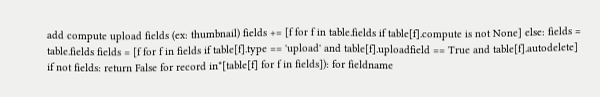add compute upload fields (ex: thumbnail) fields += [f for f in table.fields if table[f].compute is not None] else: fields = table.fields fields = [f for f in fields if table[f].type == 'upload' and table[f].uploadfield == True and table[f].autodelete] if not fields: return False for record in*[table[f] for f in fields]): for fieldname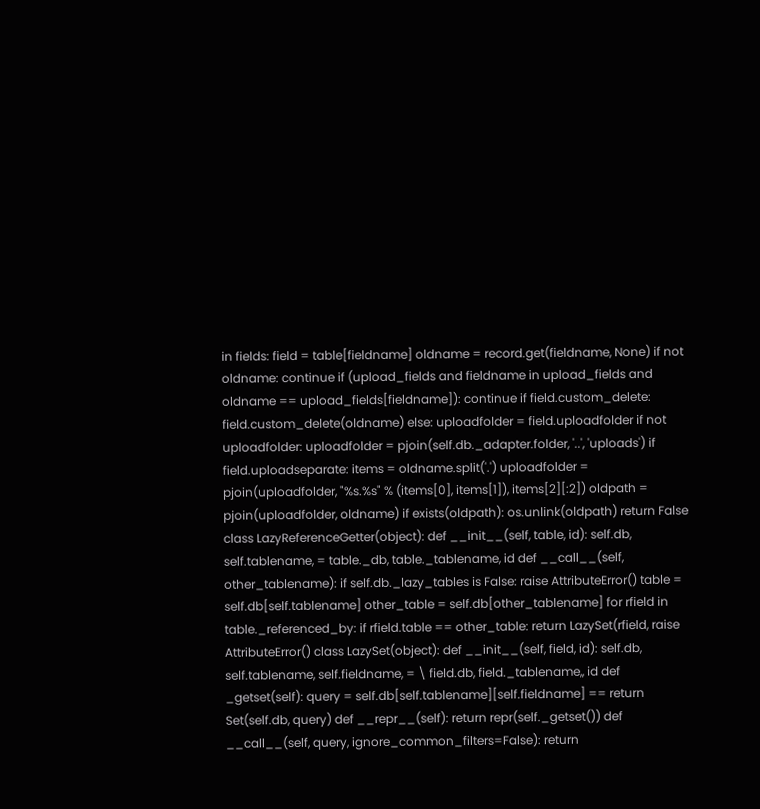in fields: field = table[fieldname] oldname = record.get(fieldname, None) if not oldname: continue if (upload_fields and fieldname in upload_fields and oldname == upload_fields[fieldname]): continue if field.custom_delete: field.custom_delete(oldname) else: uploadfolder = field.uploadfolder if not uploadfolder: uploadfolder = pjoin(self.db._adapter.folder, '..', 'uploads') if field.uploadseparate: items = oldname.split('.') uploadfolder = pjoin(uploadfolder, "%s.%s" % (items[0], items[1]), items[2][:2]) oldpath = pjoin(uploadfolder, oldname) if exists(oldpath): os.unlink(oldpath) return False class LazyReferenceGetter(object): def __init__(self, table, id): self.db, self.tablename, = table._db, table._tablename, id def __call__(self, other_tablename): if self.db._lazy_tables is False: raise AttributeError() table = self.db[self.tablename] other_table = self.db[other_tablename] for rfield in table._referenced_by: if rfield.table == other_table: return LazySet(rfield, raise AttributeError() class LazySet(object): def __init__(self, field, id): self.db, self.tablename, self.fieldname, = \ field.db, field._tablename,, id def _getset(self): query = self.db[self.tablename][self.fieldname] == return Set(self.db, query) def __repr__(self): return repr(self._getset()) def __call__(self, query, ignore_common_filters=False): return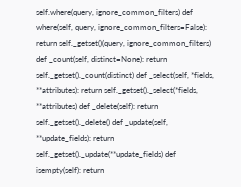self.where(query, ignore_common_filters) def where(self, query, ignore_common_filters=False): return self._getset()(query, ignore_common_filters) def _count(self, distinct=None): return self._getset()._count(distinct) def _select(self, *fields, **attributes): return self._getset()._select(*fields, **attributes) def _delete(self): return self._getset()._delete() def _update(self, **update_fields): return self._getset()._update(**update_fields) def isempty(self): return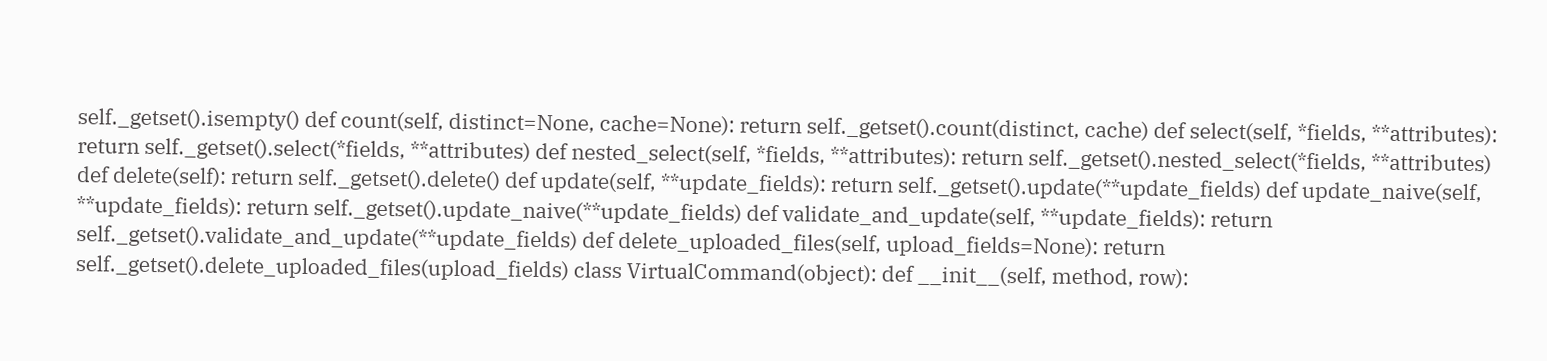self._getset().isempty() def count(self, distinct=None, cache=None): return self._getset().count(distinct, cache) def select(self, *fields, **attributes): return self._getset().select(*fields, **attributes) def nested_select(self, *fields, **attributes): return self._getset().nested_select(*fields, **attributes) def delete(self): return self._getset().delete() def update(self, **update_fields): return self._getset().update(**update_fields) def update_naive(self, **update_fields): return self._getset().update_naive(**update_fields) def validate_and_update(self, **update_fields): return self._getset().validate_and_update(**update_fields) def delete_uploaded_files(self, upload_fields=None): return self._getset().delete_uploaded_files(upload_fields) class VirtualCommand(object): def __init__(self, method, row):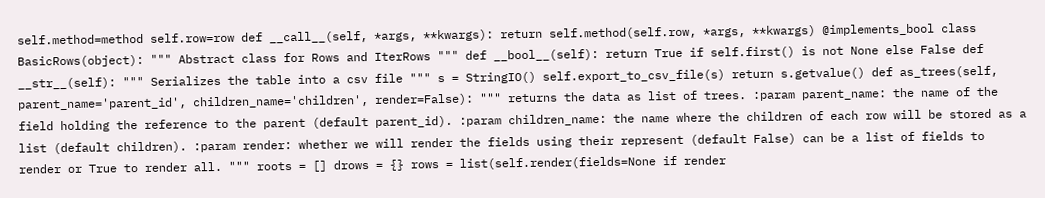self.method=method self.row=row def __call__(self, *args, **kwargs): return self.method(self.row, *args, **kwargs) @implements_bool class BasicRows(object): """ Abstract class for Rows and IterRows """ def __bool__(self): return True if self.first() is not None else False def __str__(self): """ Serializes the table into a csv file """ s = StringIO() self.export_to_csv_file(s) return s.getvalue() def as_trees(self, parent_name='parent_id', children_name='children', render=False): """ returns the data as list of trees. :param parent_name: the name of the field holding the reference to the parent (default parent_id). :param children_name: the name where the children of each row will be stored as a list (default children). :param render: whether we will render the fields using their represent (default False) can be a list of fields to render or True to render all. """ roots = [] drows = {} rows = list(self.render(fields=None if render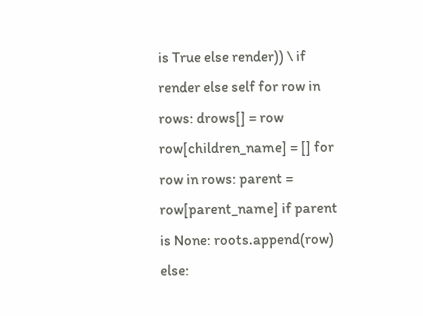is True else render)) \ if render else self for row in rows: drows[] = row row[children_name] = [] for row in rows: parent = row[parent_name] if parent is None: roots.append(row) else: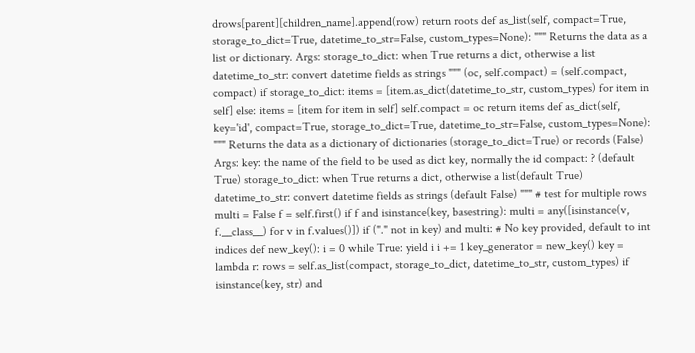drows[parent][children_name].append(row) return roots def as_list(self, compact=True, storage_to_dict=True, datetime_to_str=False, custom_types=None): """ Returns the data as a list or dictionary. Args: storage_to_dict: when True returns a dict, otherwise a list datetime_to_str: convert datetime fields as strings """ (oc, self.compact) = (self.compact, compact) if storage_to_dict: items = [item.as_dict(datetime_to_str, custom_types) for item in self] else: items = [item for item in self] self.compact = oc return items def as_dict(self, key='id', compact=True, storage_to_dict=True, datetime_to_str=False, custom_types=None): """ Returns the data as a dictionary of dictionaries (storage_to_dict=True) or records (False) Args: key: the name of the field to be used as dict key, normally the id compact: ? (default True) storage_to_dict: when True returns a dict, otherwise a list(default True) datetime_to_str: convert datetime fields as strings (default False) """ # test for multiple rows multi = False f = self.first() if f and isinstance(key, basestring): multi = any([isinstance(v, f.__class__) for v in f.values()]) if ("." not in key) and multi: # No key provided, default to int indices def new_key(): i = 0 while True: yield i i += 1 key_generator = new_key() key = lambda r: rows = self.as_list(compact, storage_to_dict, datetime_to_str, custom_types) if isinstance(key, str) and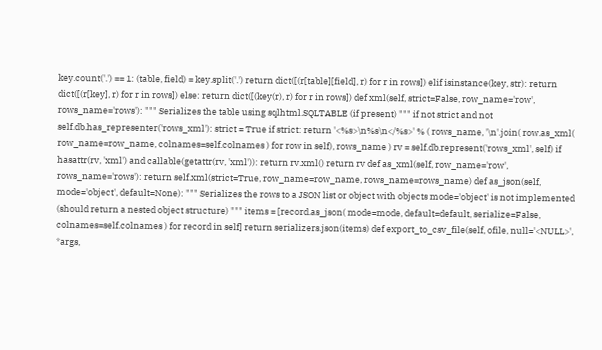key.count('.') == 1: (table, field) = key.split('.') return dict([(r[table][field], r) for r in rows]) elif isinstance(key, str): return dict([(r[key], r) for r in rows]) else: return dict([(key(r), r) for r in rows]) def xml(self, strict=False, row_name='row', rows_name='rows'): """ Serializes the table using sqlhtml.SQLTABLE (if present) """ if not strict and not self.db.has_representer('rows_xml'): strict = True if strict: return '<%s>\n%s\n</%s>' % ( rows_name, '\n'.join( row.as_xml( row_name=row_name, colnames=self.colnames ) for row in self), rows_name ) rv = self.db.represent('rows_xml', self) if hasattr(rv, 'xml') and callable(getattr(rv, 'xml')): return rv.xml() return rv def as_xml(self, row_name='row', rows_name='rows'): return self.xml(strict=True, row_name=row_name, rows_name=rows_name) def as_json(self, mode='object', default=None): """ Serializes the rows to a JSON list or object with objects mode='object' is not implemented (should return a nested object structure) """ items = [record.as_json( mode=mode, default=default, serialize=False, colnames=self.colnames ) for record in self] return serializers.json(items) def export_to_csv_file(self, ofile, null='<NULL>', *args,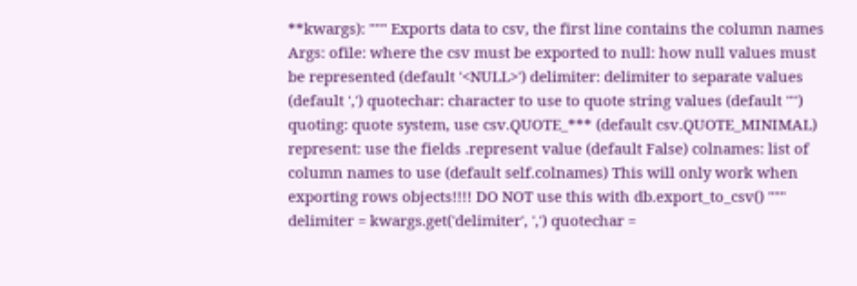**kwargs): """ Exports data to csv, the first line contains the column names Args: ofile: where the csv must be exported to null: how null values must be represented (default '<NULL>') delimiter: delimiter to separate values (default ',') quotechar: character to use to quote string values (default '"') quoting: quote system, use csv.QUOTE_*** (default csv.QUOTE_MINIMAL) represent: use the fields .represent value (default False) colnames: list of column names to use (default self.colnames) This will only work when exporting rows objects!!!! DO NOT use this with db.export_to_csv() """ delimiter = kwargs.get('delimiter', ',') quotechar =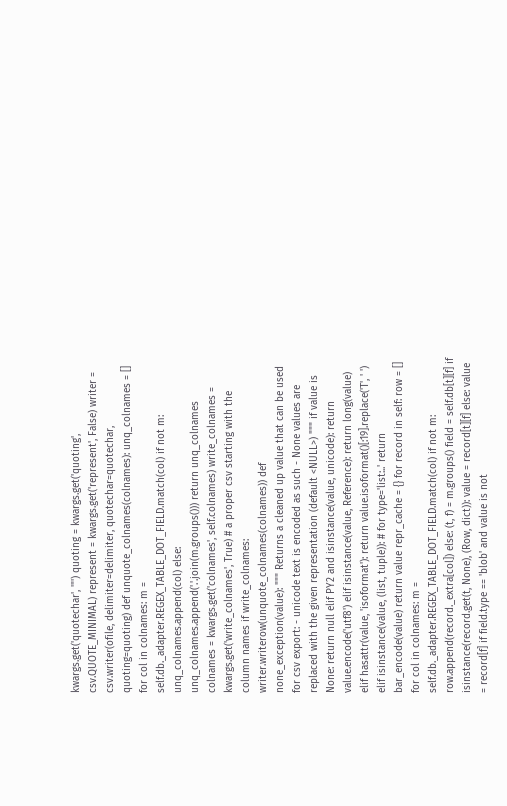kwargs.get('quotechar', '"') quoting = kwargs.get('quoting', csv.QUOTE_MINIMAL) represent = kwargs.get('represent', False) writer = csv.writer(ofile, delimiter=delimiter, quotechar=quotechar, quoting=quoting) def unquote_colnames(colnames): unq_colnames = [] for col in colnames: m = self.db._adapter.REGEX_TABLE_DOT_FIELD.match(col) if not m: unq_colnames.append(col) else: unq_colnames.append('.'.join(m.groups())) return unq_colnames colnames = kwargs.get('colnames', self.colnames) write_colnames = kwargs.get('write_colnames', True) # a proper csv starting with the column names if write_colnames: writer.writerow(unquote_colnames(colnames)) def none_exception(value): """ Returns a cleaned up value that can be used for csv export: - unicode text is encoded as such - None values are replaced with the given representation (default <NULL>) """ if value is None: return null elif PY2 and isinstance(value, unicode): return value.encode('utf8') elif isinstance(value, Reference): return long(value) elif hasattr(value, 'isoformat'): return value.isoformat()[:19].replace('T', ' ') elif isinstance(value, (list, tuple)): # for type='list:..' return bar_encode(value) return value repr_cache = {} for record in self: row = [] for col in colnames: m = self.db._adapter.REGEX_TABLE_DOT_FIELD.match(col) if not m: row.append(record._extra[col]) else: (t, f) = m.groups() field = self.db[t][f] if isinstance(record.get(t, None), (Row, dict)): value = record[t][f] else: value = record[f] if field.type == 'blob' and value is not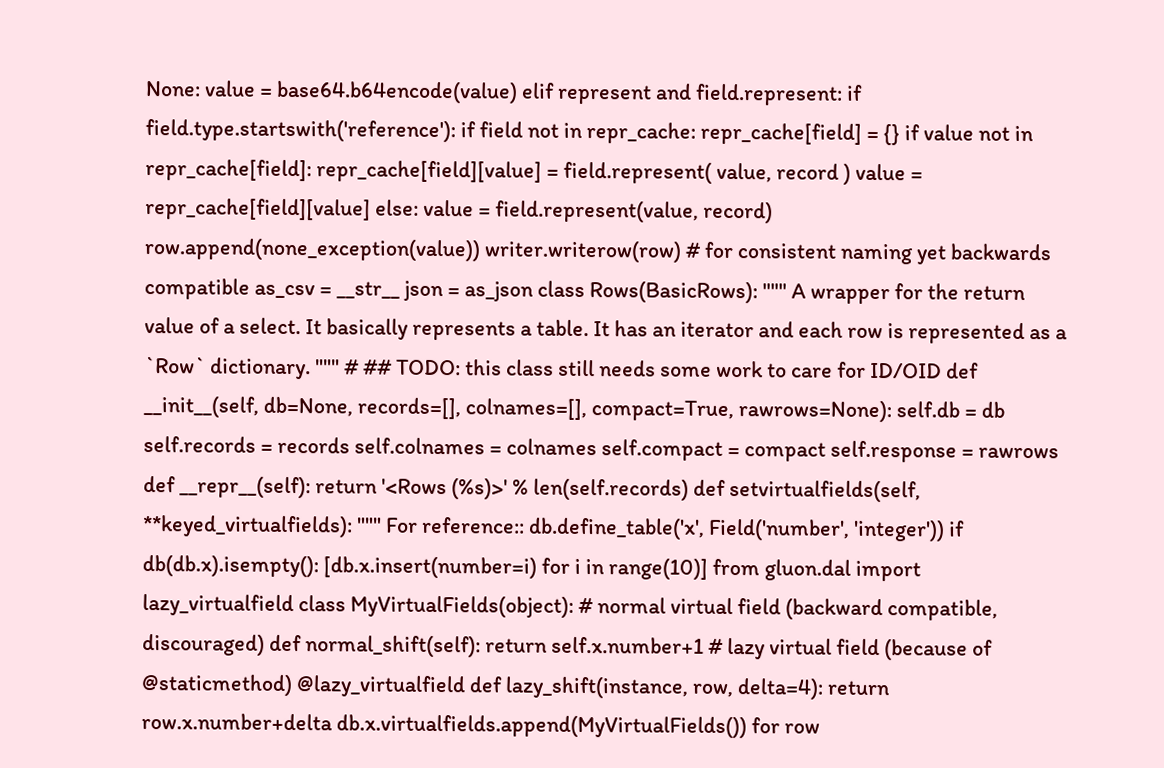None: value = base64.b64encode(value) elif represent and field.represent: if field.type.startswith('reference'): if field not in repr_cache: repr_cache[field] = {} if value not in repr_cache[field]: repr_cache[field][value] = field.represent( value, record ) value = repr_cache[field][value] else: value = field.represent(value, record) row.append(none_exception(value)) writer.writerow(row) # for consistent naming yet backwards compatible as_csv = __str__ json = as_json class Rows(BasicRows): """ A wrapper for the return value of a select. It basically represents a table. It has an iterator and each row is represented as a `Row` dictionary. """ # ## TODO: this class still needs some work to care for ID/OID def __init__(self, db=None, records=[], colnames=[], compact=True, rawrows=None): self.db = db self.records = records self.colnames = colnames self.compact = compact self.response = rawrows def __repr__(self): return '<Rows (%s)>' % len(self.records) def setvirtualfields(self, **keyed_virtualfields): """ For reference:: db.define_table('x', Field('number', 'integer')) if db(db.x).isempty(): [db.x.insert(number=i) for i in range(10)] from gluon.dal import lazy_virtualfield class MyVirtualFields(object): # normal virtual field (backward compatible, discouraged) def normal_shift(self): return self.x.number+1 # lazy virtual field (because of @staticmethod) @lazy_virtualfield def lazy_shift(instance, row, delta=4): return row.x.number+delta db.x.virtualfields.append(MyVirtualFields()) for row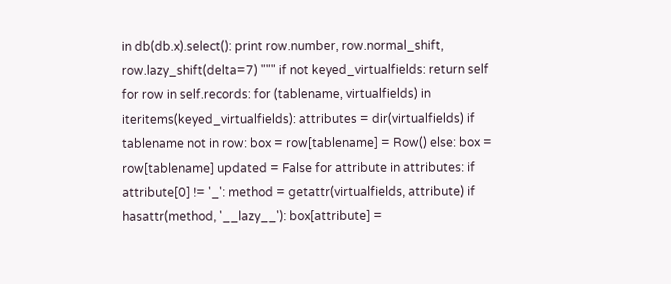in db(db.x).select(): print row.number, row.normal_shift, row.lazy_shift(delta=7) """ if not keyed_virtualfields: return self for row in self.records: for (tablename, virtualfields) in iteritems(keyed_virtualfields): attributes = dir(virtualfields) if tablename not in row: box = row[tablename] = Row() else: box = row[tablename] updated = False for attribute in attributes: if attribute[0] != '_': method = getattr(virtualfields, attribute) if hasattr(method, '__lazy__'): box[attribute] =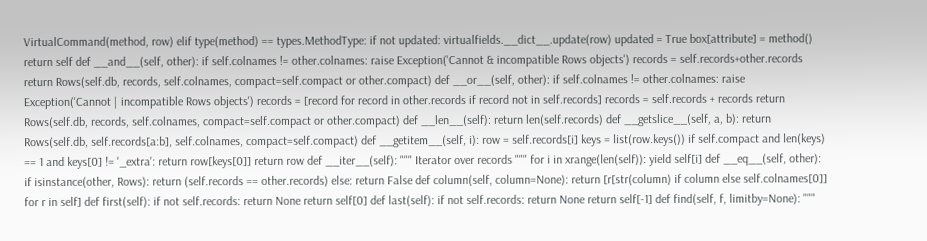VirtualCommand(method, row) elif type(method) == types.MethodType: if not updated: virtualfields.__dict__.update(row) updated = True box[attribute] = method() return self def __and__(self, other): if self.colnames != other.colnames: raise Exception('Cannot & incompatible Rows objects') records = self.records+other.records return Rows(self.db, records, self.colnames, compact=self.compact or other.compact) def __or__(self, other): if self.colnames != other.colnames: raise Exception('Cannot | incompatible Rows objects') records = [record for record in other.records if record not in self.records] records = self.records + records return Rows(self.db, records, self.colnames, compact=self.compact or other.compact) def __len__(self): return len(self.records) def __getslice__(self, a, b): return Rows(self.db, self.records[a:b], self.colnames, compact=self.compact) def __getitem__(self, i): row = self.records[i] keys = list(row.keys()) if self.compact and len(keys) == 1 and keys[0] != '_extra': return row[keys[0]] return row def __iter__(self): """ Iterator over records """ for i in xrange(len(self)): yield self[i] def __eq__(self, other): if isinstance(other, Rows): return (self.records == other.records) else: return False def column(self, column=None): return [r[str(column) if column else self.colnames[0]] for r in self] def first(self): if not self.records: return None return self[0] def last(self): if not self.records: return None return self[-1] def find(self, f, limitby=None): """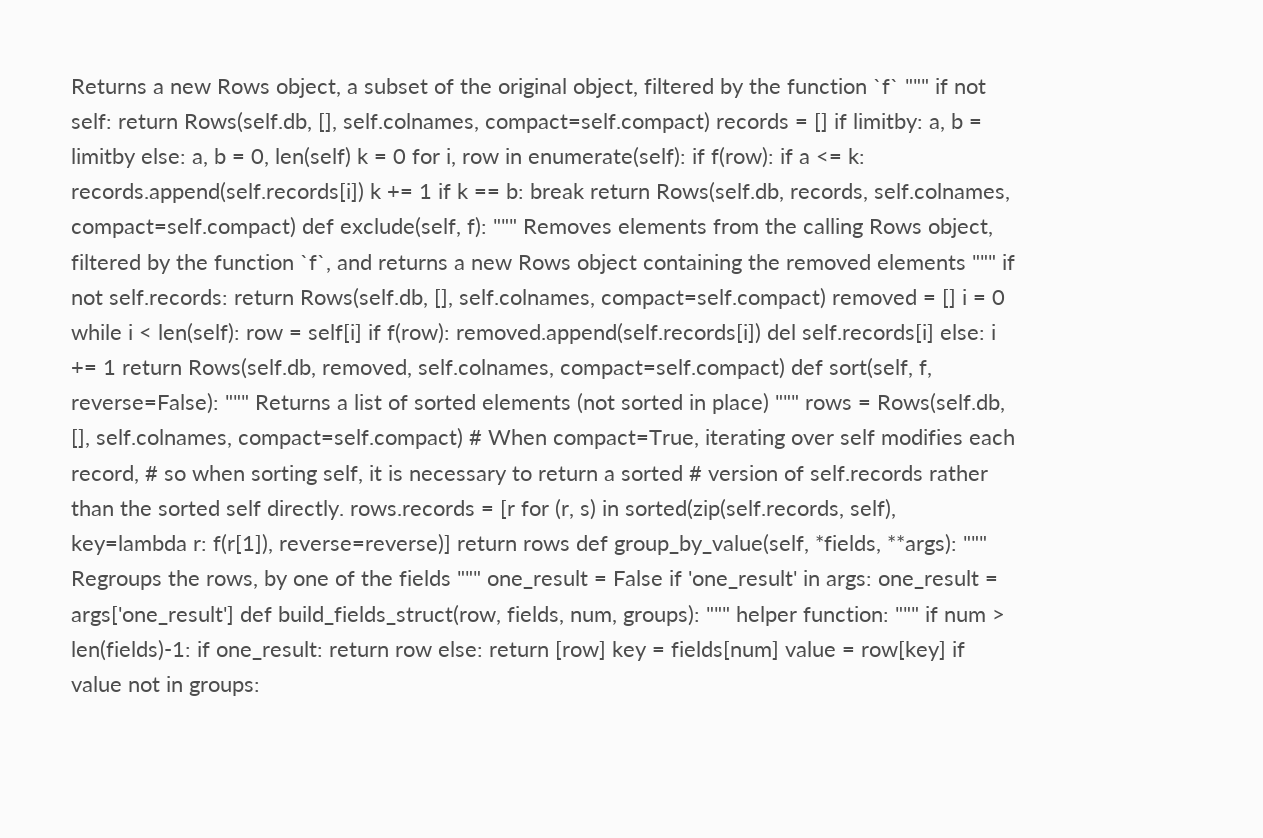Returns a new Rows object, a subset of the original object, filtered by the function `f` """ if not self: return Rows(self.db, [], self.colnames, compact=self.compact) records = [] if limitby: a, b = limitby else: a, b = 0, len(self) k = 0 for i, row in enumerate(self): if f(row): if a <= k: records.append(self.records[i]) k += 1 if k == b: break return Rows(self.db, records, self.colnames, compact=self.compact) def exclude(self, f): """ Removes elements from the calling Rows object, filtered by the function `f`, and returns a new Rows object containing the removed elements """ if not self.records: return Rows(self.db, [], self.colnames, compact=self.compact) removed = [] i = 0 while i < len(self): row = self[i] if f(row): removed.append(self.records[i]) del self.records[i] else: i += 1 return Rows(self.db, removed, self.colnames, compact=self.compact) def sort(self, f, reverse=False): """ Returns a list of sorted elements (not sorted in place) """ rows = Rows(self.db, [], self.colnames, compact=self.compact) # When compact=True, iterating over self modifies each record, # so when sorting self, it is necessary to return a sorted # version of self.records rather than the sorted self directly. rows.records = [r for (r, s) in sorted(zip(self.records, self), key=lambda r: f(r[1]), reverse=reverse)] return rows def group_by_value(self, *fields, **args): """ Regroups the rows, by one of the fields """ one_result = False if 'one_result' in args: one_result = args['one_result'] def build_fields_struct(row, fields, num, groups): """ helper function: """ if num > len(fields)-1: if one_result: return row else: return [row] key = fields[num] value = row[key] if value not in groups: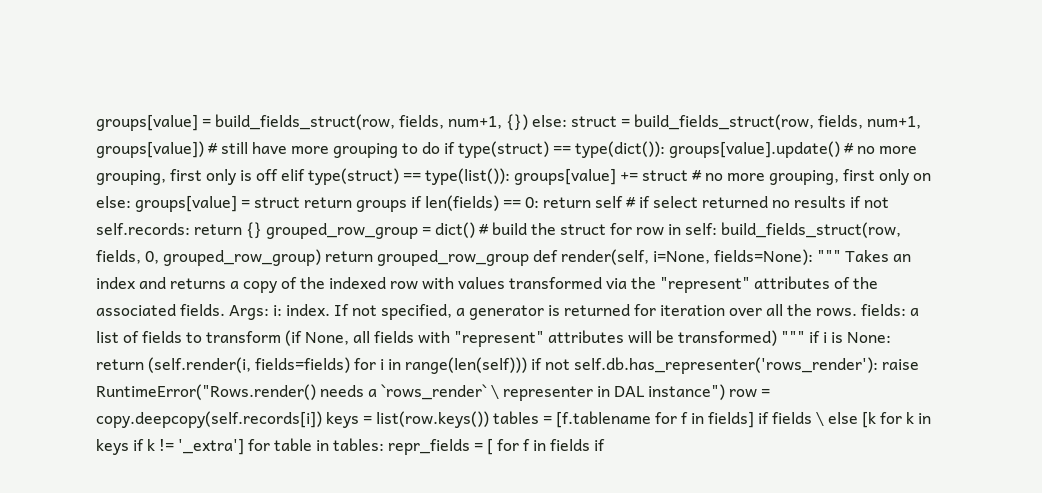groups[value] = build_fields_struct(row, fields, num+1, {}) else: struct = build_fields_struct(row, fields, num+1, groups[value]) # still have more grouping to do if type(struct) == type(dict()): groups[value].update() # no more grouping, first only is off elif type(struct) == type(list()): groups[value] += struct # no more grouping, first only on else: groups[value] = struct return groups if len(fields) == 0: return self # if select returned no results if not self.records: return {} grouped_row_group = dict() # build the struct for row in self: build_fields_struct(row, fields, 0, grouped_row_group) return grouped_row_group def render(self, i=None, fields=None): """ Takes an index and returns a copy of the indexed row with values transformed via the "represent" attributes of the associated fields. Args: i: index. If not specified, a generator is returned for iteration over all the rows. fields: a list of fields to transform (if None, all fields with "represent" attributes will be transformed) """ if i is None: return (self.render(i, fields=fields) for i in range(len(self))) if not self.db.has_representer('rows_render'): raise RuntimeError("Rows.render() needs a `rows_render` \ representer in DAL instance") row = copy.deepcopy(self.records[i]) keys = list(row.keys()) tables = [f.tablename for f in fields] if fields \ else [k for k in keys if k != '_extra'] for table in tables: repr_fields = [ for f in fields if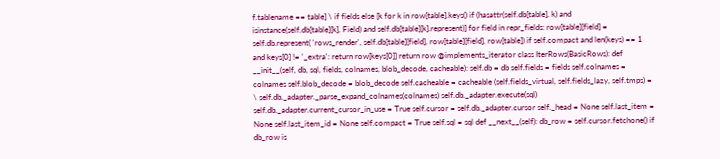f.tablename == table] \ if fields else [k for k in row[table].keys() if (hasattr(self.db[table], k) and isinstance(self.db[table][k], Field) and self.db[table][k].represent)] for field in repr_fields: row[table][field] = self.db.represent( 'rows_render', self.db[table][field], row[table][field], row[table]) if self.compact and len(keys) == 1 and keys[0] != '_extra': return row[keys[0]] return row @implements_iterator class IterRows(BasicRows): def __init__(self, db, sql, fields, colnames, blob_decode, cacheable): self.db = db self.fields = fields self.colnames = colnames self.blob_decode = blob_decode self.cacheable = cacheable (self.fields_virtual, self.fields_lazy, self.tmps) = \ self.db._adapter._parse_expand_colnames(colnames) self.db._adapter.execute(sql) self.db._adapter.current_cursor_in_use = True self.cursor = self.db._adapter.cursor self._head = None self.last_item = None self.last_item_id = None self.compact = True self.sql = sql def __next__(self): db_row = self.cursor.fetchone() if db_row is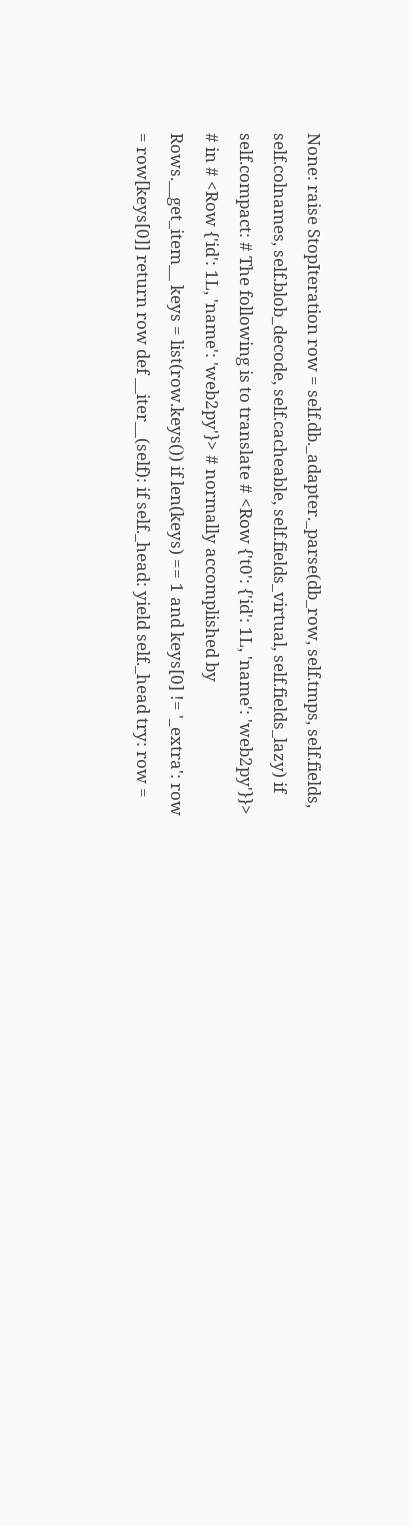None: raise StopIteration row = self.db._adapter._parse(db_row, self.tmps, self.fields, self.colnames, self.blob_decode, self.cacheable, self.fields_virtual, self.fields_lazy) if self.compact: # The following is to translate # <Row {'t0': {'id': 1L, 'name': 'web2py'}}> # in # <Row {'id': 1L, 'name': 'web2py'}> # normally accomplished by Rows.__get_item__ keys = list(row.keys()) if len(keys) == 1 and keys[0] != '_extra': row = row[keys[0]] return row def __iter__(self): if self._head: yield self._head try: row =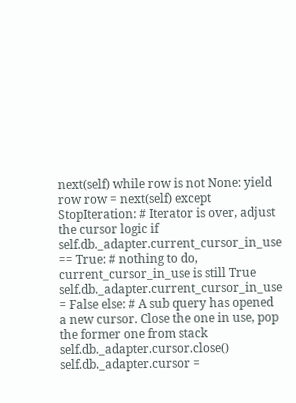next(self) while row is not None: yield row row = next(self) except StopIteration: # Iterator is over, adjust the cursor logic if self.db._adapter.current_cursor_in_use == True: # nothing to do, current_cursor_in_use is still True self.db._adapter.current_cursor_in_use = False else: # A sub query has opened a new cursor. Close the one in use, pop the former one from stack self.db._adapter.cursor.close() self.db._adapter.cursor =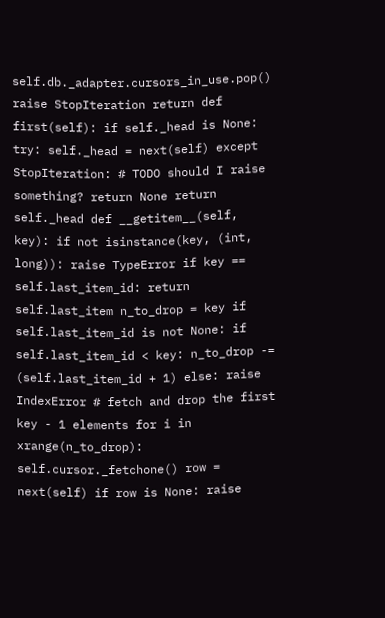self.db._adapter.cursors_in_use.pop() raise StopIteration return def first(self): if self._head is None: try: self._head = next(self) except StopIteration: # TODO should I raise something? return None return self._head def __getitem__(self, key): if not isinstance(key, (int, long)): raise TypeError if key == self.last_item_id: return self.last_item n_to_drop = key if self.last_item_id is not None: if self.last_item_id < key: n_to_drop -= (self.last_item_id + 1) else: raise IndexError # fetch and drop the first key - 1 elements for i in xrange(n_to_drop): self.cursor._fetchone() row = next(self) if row is None: raise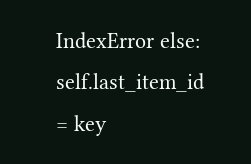IndexError else: self.last_item_id = key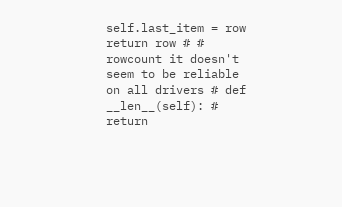self.last_item = row return row # # rowcount it doesn't seem to be reliable on all drivers # def __len__(self): # return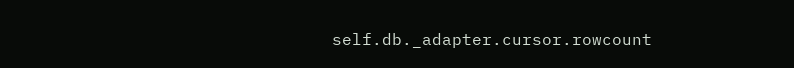self.db._adapter.cursor.rowcount